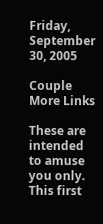Friday, September 30, 2005

Couple More Links

These are intended to amuse you only. This first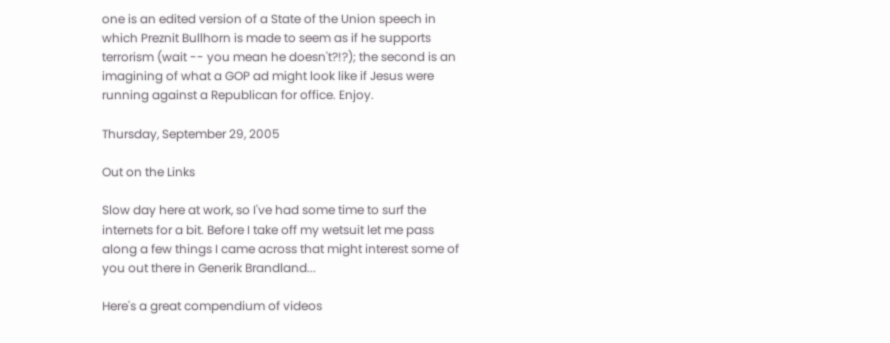one is an edited version of a State of the Union speech in which Preznit Bullhorn is made to seem as if he supports terrorism (wait -- you mean he doesn't?!?); the second is an imagining of what a GOP ad might look like if Jesus were running against a Republican for office. Enjoy.

Thursday, September 29, 2005

Out on the Links

Slow day here at work, so I've had some time to surf the internets for a bit. Before I take off my wetsuit let me pass along a few things I came across that might interest some of you out there in Generik Brandland...

Here's a great compendium of videos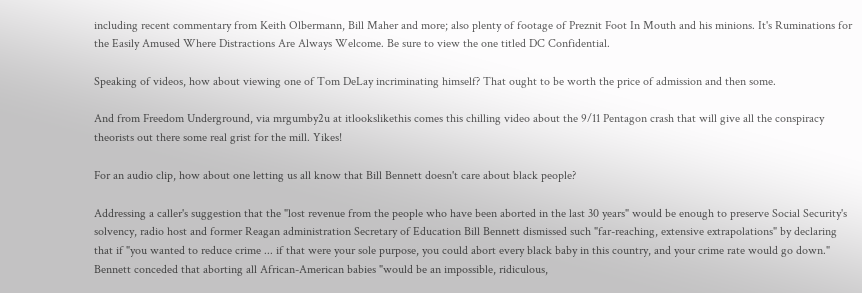including recent commentary from Keith Olbermann, Bill Maher and more; also plenty of footage of Preznit Foot In Mouth and his minions. It's Ruminations for the Easily Amused Where Distractions Are Always Welcome. Be sure to view the one titled DC Confidential.

Speaking of videos, how about viewing one of Tom DeLay incriminating himself? That ought to be worth the price of admission and then some.

And from Freedom Underground, via mrgumby2u at itlookslikethis comes this chilling video about the 9/11 Pentagon crash that will give all the conspiracy theorists out there some real grist for the mill. Yikes!

For an audio clip, how about one letting us all know that Bill Bennett doesn't care about black people?

Addressing a caller's suggestion that the "lost revenue from the people who have been aborted in the last 30 years" would be enough to preserve Social Security's solvency, radio host and former Reagan administration Secretary of Education Bill Bennett dismissed such "far-reaching, extensive extrapolations" by declaring that if "you wanted to reduce crime ... if that were your sole purpose, you could abort every black baby in this country, and your crime rate would go down." Bennett conceded that aborting all African-American babies "would be an impossible, ridiculous,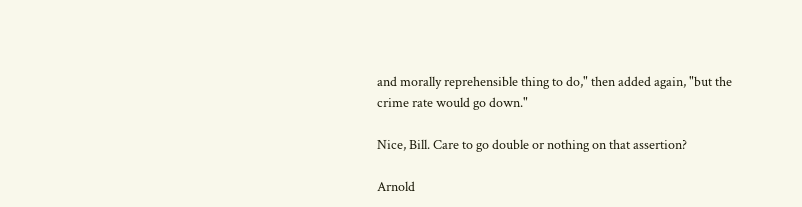and morally reprehensible thing to do," then added again, "but the crime rate would go down."

Nice, Bill. Care to go double or nothing on that assertion?

Arnold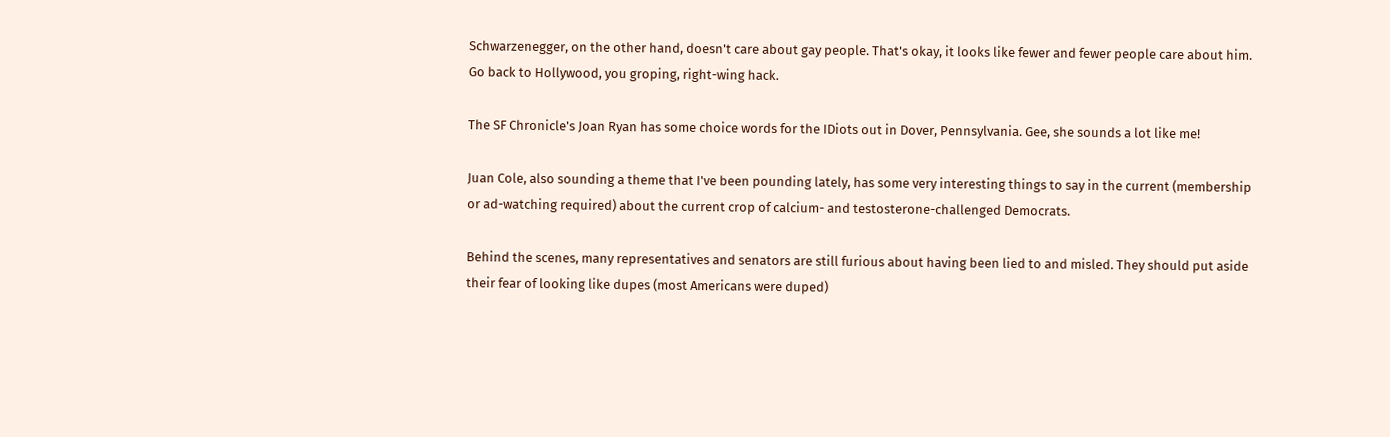Schwarzenegger, on the other hand, doesn't care about gay people. That's okay, it looks like fewer and fewer people care about him. Go back to Hollywood, you groping, right-wing hack.

The SF Chronicle's Joan Ryan has some choice words for the IDiots out in Dover, Pennsylvania. Gee, she sounds a lot like me!

Juan Cole, also sounding a theme that I've been pounding lately, has some very interesting things to say in the current (membership or ad-watching required) about the current crop of calcium- and testosterone-challenged Democrats.

Behind the scenes, many representatives and senators are still furious about having been lied to and misled. They should put aside their fear of looking like dupes (most Americans were duped)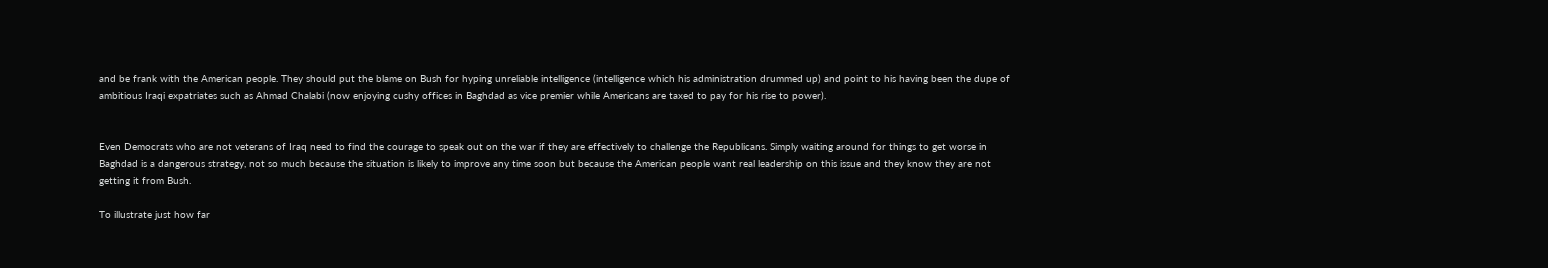and be frank with the American people. They should put the blame on Bush for hyping unreliable intelligence (intelligence which his administration drummed up) and point to his having been the dupe of ambitious Iraqi expatriates such as Ahmad Chalabi (now enjoying cushy offices in Baghdad as vice premier while Americans are taxed to pay for his rise to power).


Even Democrats who are not veterans of Iraq need to find the courage to speak out on the war if they are effectively to challenge the Republicans. Simply waiting around for things to get worse in Baghdad is a dangerous strategy, not so much because the situation is likely to improve any time soon but because the American people want real leadership on this issue and they know they are not getting it from Bush.

To illustrate just how far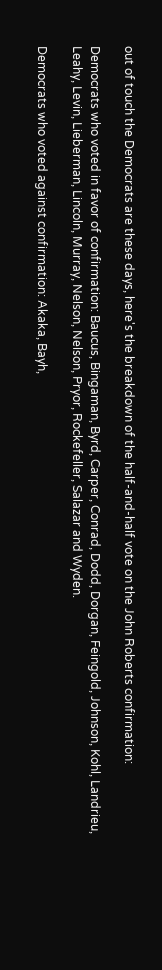out of touch the Democrats are these days, here's the breakdown of the half-and-half vote on the John Roberts confirmation:

Democrats who voted in favor of confirmation: Baucus, Bingaman, Byrd, Carper, Conrad, Dodd, Dorgan, Feingold, Johnson, Kohl, Landrieu, Leahy, Levin, Lieberman, Lincoln, Murray, Nelson, Nelson, Pryor, Rockefeller, Salazar and Wyden.

Democrats who voted against confirmation: Akaka, Bayh,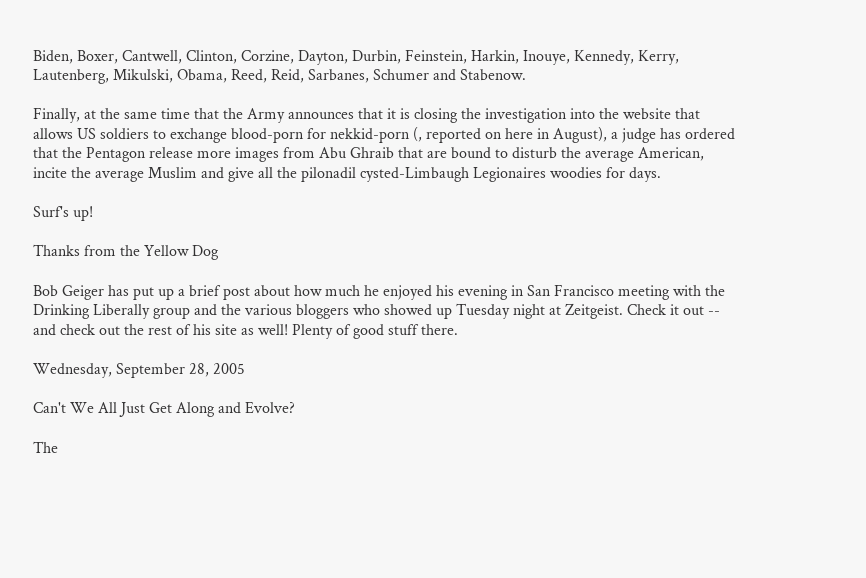Biden, Boxer, Cantwell, Clinton, Corzine, Dayton, Durbin, Feinstein, Harkin, Inouye, Kennedy, Kerry, Lautenberg, Mikulski, Obama, Reed, Reid, Sarbanes, Schumer and Stabenow.

Finally, at the same time that the Army announces that it is closing the investigation into the website that allows US soldiers to exchange blood-porn for nekkid-porn (, reported on here in August), a judge has ordered that the Pentagon release more images from Abu Ghraib that are bound to disturb the average American, incite the average Muslim and give all the pilonadil cysted-Limbaugh Legionaires woodies for days.

Surf's up!

Thanks from the Yellow Dog

Bob Geiger has put up a brief post about how much he enjoyed his evening in San Francisco meeting with the Drinking Liberally group and the various bloggers who showed up Tuesday night at Zeitgeist. Check it out -- and check out the rest of his site as well! Plenty of good stuff there.

Wednesday, September 28, 2005

Can't We All Just Get Along and Evolve?

The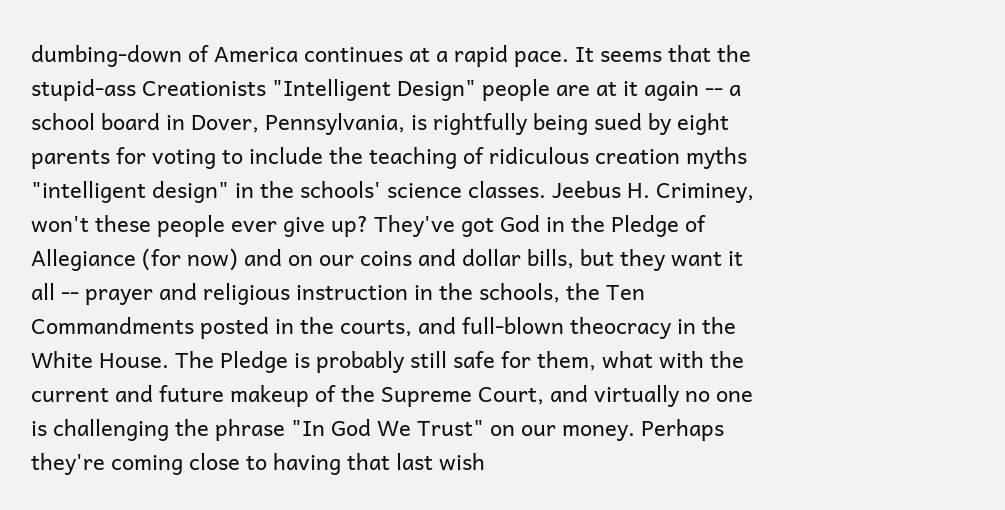dumbing-down of America continues at a rapid pace. It seems that the stupid-ass Creationists "Intelligent Design" people are at it again -- a school board in Dover, Pennsylvania, is rightfully being sued by eight parents for voting to include the teaching of ridiculous creation myths "intelligent design" in the schools' science classes. Jeebus H. Criminey, won't these people ever give up? They've got God in the Pledge of Allegiance (for now) and on our coins and dollar bills, but they want it all -- prayer and religious instruction in the schools, the Ten Commandments posted in the courts, and full-blown theocracy in the White House. The Pledge is probably still safe for them, what with the current and future makeup of the Supreme Court, and virtually no one is challenging the phrase "In God We Trust" on our money. Perhaps they're coming close to having that last wish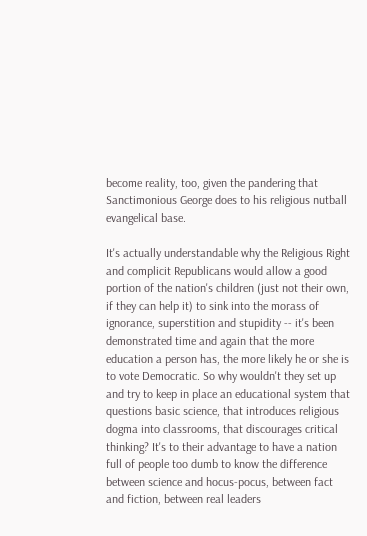become reality, too, given the pandering that Sanctimonious George does to his religious nutball evangelical base.

It's actually understandable why the Religious Right and complicit Republicans would allow a good portion of the nation's children (just not their own, if they can help it) to sink into the morass of ignorance, superstition and stupidity -- it's been demonstrated time and again that the more education a person has, the more likely he or she is to vote Democratic. So why wouldn't they set up and try to keep in place an educational system that questions basic science, that introduces religious dogma into classrooms, that discourages critical thinking? It's to their advantage to have a nation full of people too dumb to know the difference between science and hocus-pocus, between fact and fiction, between real leaders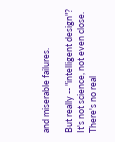and miserable failures.

But really -- "intelligent design"? It's not science, not even close. There's no real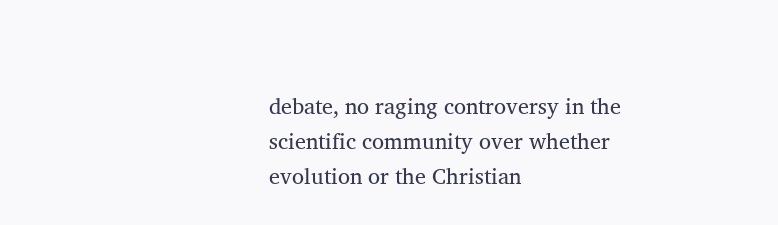debate, no raging controversy in the scientific community over whether evolution or the Christian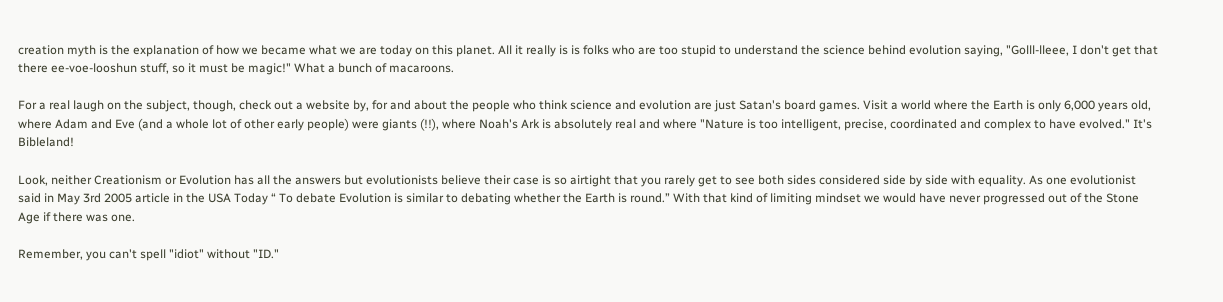creation myth is the explanation of how we became what we are today on this planet. All it really is is folks who are too stupid to understand the science behind evolution saying, "Golll-lleee, I don't get that there ee-voe-looshun stuff, so it must be magic!" What a bunch of macaroons.

For a real laugh on the subject, though, check out a website by, for and about the people who think science and evolution are just Satan's board games. Visit a world where the Earth is only 6,000 years old, where Adam and Eve (and a whole lot of other early people) were giants (!!), where Noah's Ark is absolutely real and where "Nature is too intelligent, precise, coordinated and complex to have evolved." It's Bibleland!

Look, neither Creationism or Evolution has all the answers but evolutionists believe their case is so airtight that you rarely get to see both sides considered side by side with equality. As one evolutionist said in May 3rd 2005 article in the USA Today “ To debate Evolution is similar to debating whether the Earth is round.” With that kind of limiting mindset we would have never progressed out of the Stone Age if there was one.

Remember, you can't spell "idiot" without "ID."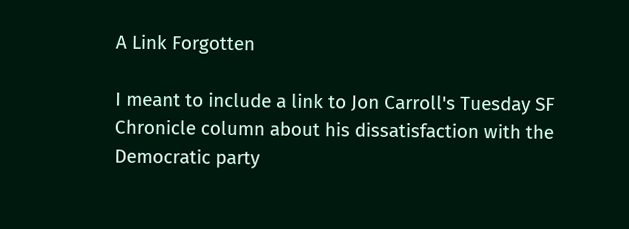A Link Forgotten

I meant to include a link to Jon Carroll's Tuesday SF Chronicle column about his dissatisfaction with the Democratic party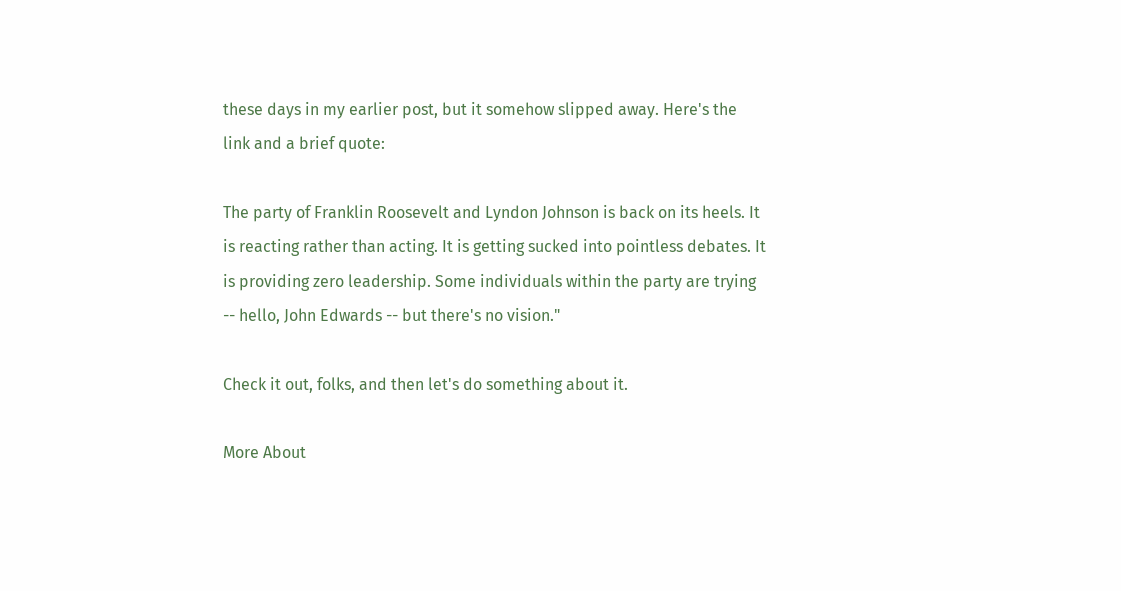these days in my earlier post, but it somehow slipped away. Here's the link and a brief quote:

The party of Franklin Roosevelt and Lyndon Johnson is back on its heels. It is reacting rather than acting. It is getting sucked into pointless debates. It is providing zero leadership. Some individuals within the party are trying -- hello, John Edwards -- but there's no vision."

Check it out, folks, and then let's do something about it.

More About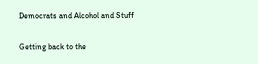Democrats and Alcohol and Stuff

Getting back to the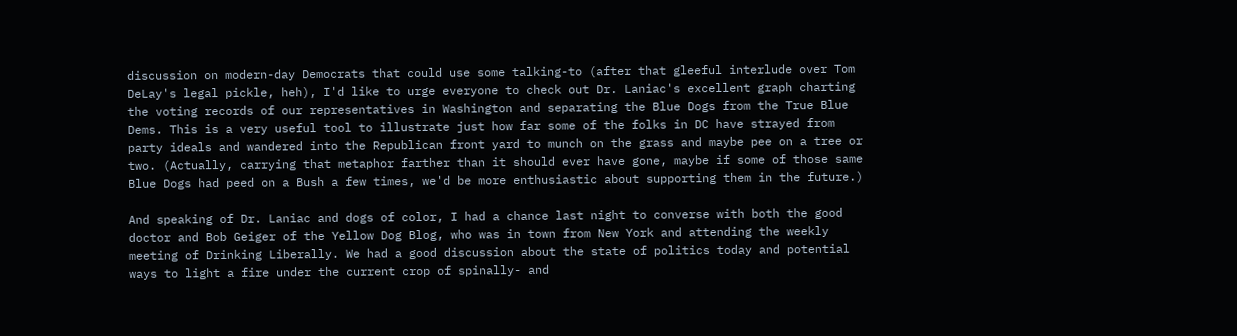discussion on modern-day Democrats that could use some talking-to (after that gleeful interlude over Tom DeLay's legal pickle, heh), I'd like to urge everyone to check out Dr. Laniac's excellent graph charting the voting records of our representatives in Washington and separating the Blue Dogs from the True Blue Dems. This is a very useful tool to illustrate just how far some of the folks in DC have strayed from party ideals and wandered into the Republican front yard to munch on the grass and maybe pee on a tree or two. (Actually, carrying that metaphor farther than it should ever have gone, maybe if some of those same Blue Dogs had peed on a Bush a few times, we'd be more enthusiastic about supporting them in the future.)

And speaking of Dr. Laniac and dogs of color, I had a chance last night to converse with both the good doctor and Bob Geiger of the Yellow Dog Blog, who was in town from New York and attending the weekly meeting of Drinking Liberally. We had a good discussion about the state of politics today and potential ways to light a fire under the current crop of spinally- and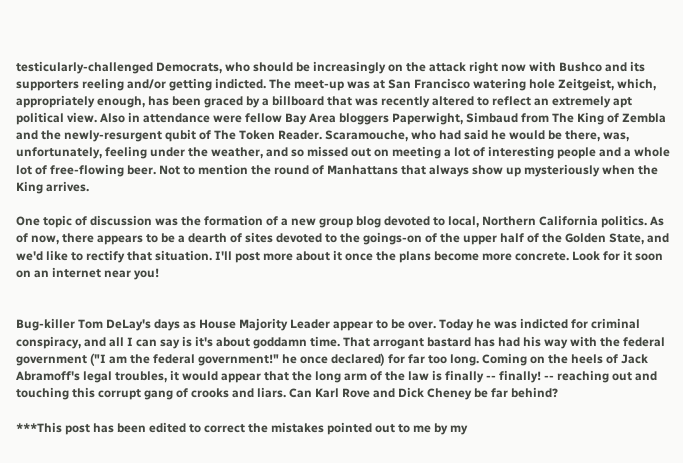testicularly-challenged Democrats, who should be increasingly on the attack right now with Bushco and its supporters reeling and/or getting indicted. The meet-up was at San Francisco watering hole Zeitgeist, which, appropriately enough, has been graced by a billboard that was recently altered to reflect an extremely apt political view. Also in attendance were fellow Bay Area bloggers Paperwight, Simbaud from The King of Zembla and the newly-resurgent qubit of The Token Reader. Scaramouche, who had said he would be there, was, unfortunately, feeling under the weather, and so missed out on meeting a lot of interesting people and a whole lot of free-flowing beer. Not to mention the round of Manhattans that always show up mysteriously when the King arrives.

One topic of discussion was the formation of a new group blog devoted to local, Northern California politics. As of now, there appears to be a dearth of sites devoted to the goings-on of the upper half of the Golden State, and we'd like to rectify that situation. I'll post more about it once the plans become more concrete. Look for it soon on an internet near you!


Bug-killer Tom DeLay's days as House Majority Leader appear to be over. Today he was indicted for criminal conspiracy, and all I can say is it's about goddamn time. That arrogant bastard has had his way with the federal government ("I am the federal government!" he once declared) for far too long. Coming on the heels of Jack Abramoff's legal troubles, it would appear that the long arm of the law is finally -- finally! -- reaching out and touching this corrupt gang of crooks and liars. Can Karl Rove and Dick Cheney be far behind?

***This post has been edited to correct the mistakes pointed out to me by my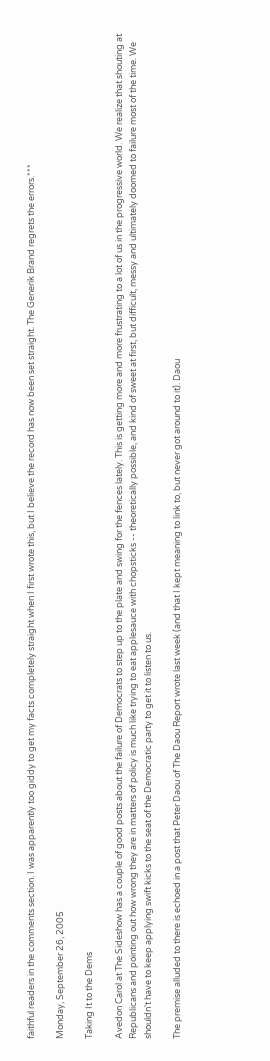faithful readers in the comments section. I was apparently too giddy to get my facts completely straight when I first wrote this, but I believe the record has now been set straight. The Generik Brand regrets the errors.***

Monday, September 26, 2005

Taking It to the Dems

Avedon Carol at The Sideshow has a couple of good posts about the failure of Democrats to step up to the plate and swing for the fences lately. This is getting more and more frustrating to a lot of us in the progressive world. We realize that shouting at Republicans and pointing out how wrong they are in matters of policy is much like trying to eat applesauce with chopsticks -- theoretically possible, and kind of sweet at first, but difficult, messy and ultimately doomed to failure most of the time. We shouldn't have to keep applying swift kicks to the seat of the Democratic party to get it to listen to us.

The premise alluded to there is echoed in a post that Peter Daou of The Daou Report wrote last week (and that I kept meaning to link to, but never got around to it). Daou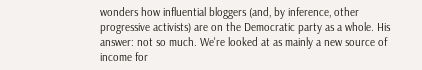wonders how influential bloggers (and, by inference, other progressive activists) are on the Democratic party as a whole. His answer: not so much. We're looked at as mainly a new source of income for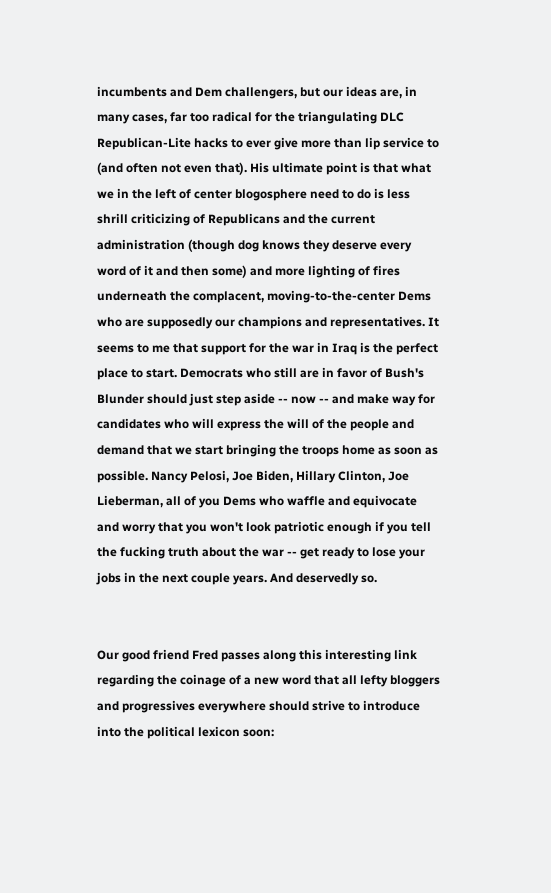incumbents and Dem challengers, but our ideas are, in many cases, far too radical for the triangulating DLC Republican-Lite hacks to ever give more than lip service to (and often not even that). His ultimate point is that what we in the left of center blogosphere need to do is less shrill criticizing of Republicans and the current administration (though dog knows they deserve every word of it and then some) and more lighting of fires underneath the complacent, moving-to-the-center Dems who are supposedly our champions and representatives. It seems to me that support for the war in Iraq is the perfect place to start. Democrats who still are in favor of Bush's Blunder should just step aside -- now -- and make way for candidates who will express the will of the people and demand that we start bringing the troops home as soon as possible. Nancy Pelosi, Joe Biden, Hillary Clinton, Joe Lieberman, all of you Dems who waffle and equivocate and worry that you won't look patriotic enough if you tell the fucking truth about the war -- get ready to lose your jobs in the next couple years. And deservedly so.


Our good friend Fred passes along this interesting link regarding the coinage of a new word that all lefty bloggers and progressives everywhere should strive to introduce into the political lexicon soon: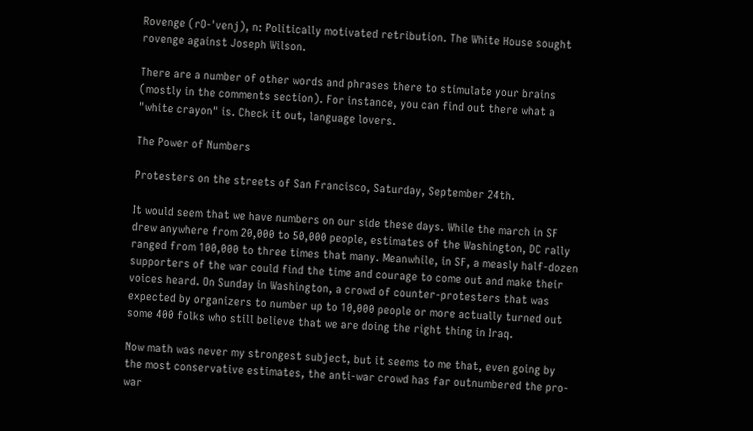Rovenge (rO-'venj), n: Politically motivated retribution. The White House sought rovenge against Joseph Wilson.

There are a number of other words and phrases there to stimulate your brains (mostly in the comments section). For instance, you can find out there what a "white crayon" is. Check it out, language lovers.

The Power of Numbers

Protesters on the streets of San Francisco, Saturday, September 24th.

It would seem that we have numbers on our side these days. While the march in SF drew anywhere from 20,000 to 50,000 people, estimates of the Washington, DC rally ranged from 100,000 to three times that many. Meanwhile, in SF, a measly half-dozen supporters of the war could find the time and courage to come out and make their voices heard. On Sunday in Washington, a crowd of counter-protesters that was expected by organizers to number up to 10,000 people or more actually turned out some 400 folks who still believe that we are doing the right thing in Iraq.

Now math was never my strongest subject, but it seems to me that, even going by the most conservative estimates, the anti-war crowd has far outnumbered the pro-war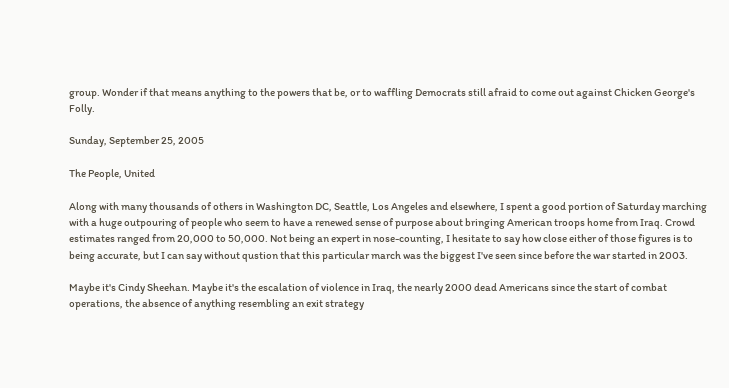group. Wonder if that means anything to the powers that be, or to waffling Democrats still afraid to come out against Chicken George's Folly.

Sunday, September 25, 2005

The People, United

Along with many thousands of others in Washington DC, Seattle, Los Angeles and elsewhere, I spent a good portion of Saturday marching with a huge outpouring of people who seem to have a renewed sense of purpose about bringing American troops home from Iraq. Crowd estimates ranged from 20,000 to 50,000. Not being an expert in nose-counting, I hesitate to say how close either of those figures is to being accurate, but I can say without qustion that this particular march was the biggest I've seen since before the war started in 2003.

Maybe it's Cindy Sheehan. Maybe it's the escalation of violence in Iraq, the nearly 2000 dead Americans since the start of combat operations, the absence of anything resembling an exit strategy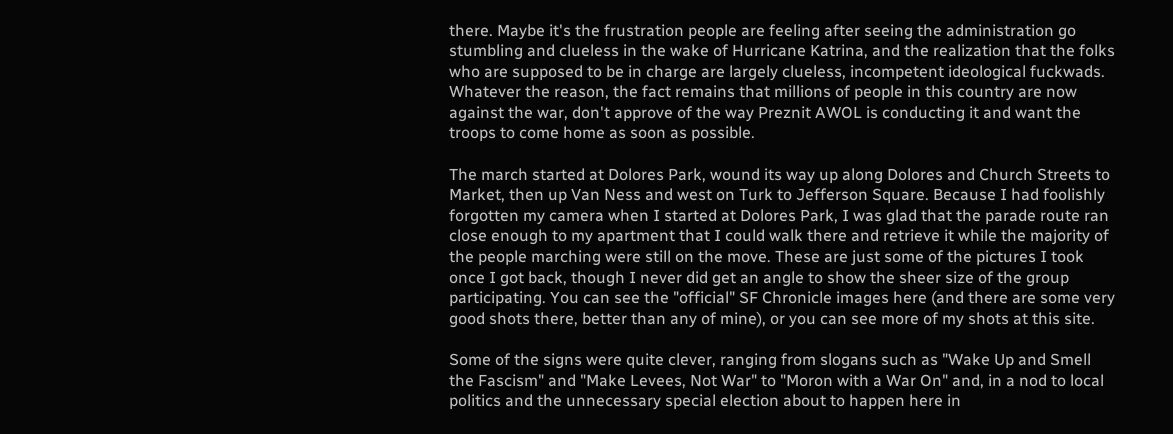there. Maybe it's the frustration people are feeling after seeing the administration go stumbling and clueless in the wake of Hurricane Katrina, and the realization that the folks who are supposed to be in charge are largely clueless, incompetent ideological fuckwads. Whatever the reason, the fact remains that millions of people in this country are now against the war, don't approve of the way Preznit AWOL is conducting it and want the troops to come home as soon as possible.

The march started at Dolores Park, wound its way up along Dolores and Church Streets to Market, then up Van Ness and west on Turk to Jefferson Square. Because I had foolishly forgotten my camera when I started at Dolores Park, I was glad that the parade route ran close enough to my apartment that I could walk there and retrieve it while the majority of the people marching were still on the move. These are just some of the pictures I took once I got back, though I never did get an angle to show the sheer size of the group participating. You can see the "official" SF Chronicle images here (and there are some very good shots there, better than any of mine), or you can see more of my shots at this site.

Some of the signs were quite clever, ranging from slogans such as "Wake Up and Smell the Fascism" and "Make Levees, Not War" to "Moron with a War On" and, in a nod to local politics and the unnecessary special election about to happen here in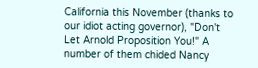California this November (thanks to our idiot acting governor), "Don't Let Arnold Proposition You!" A number of them chided Nancy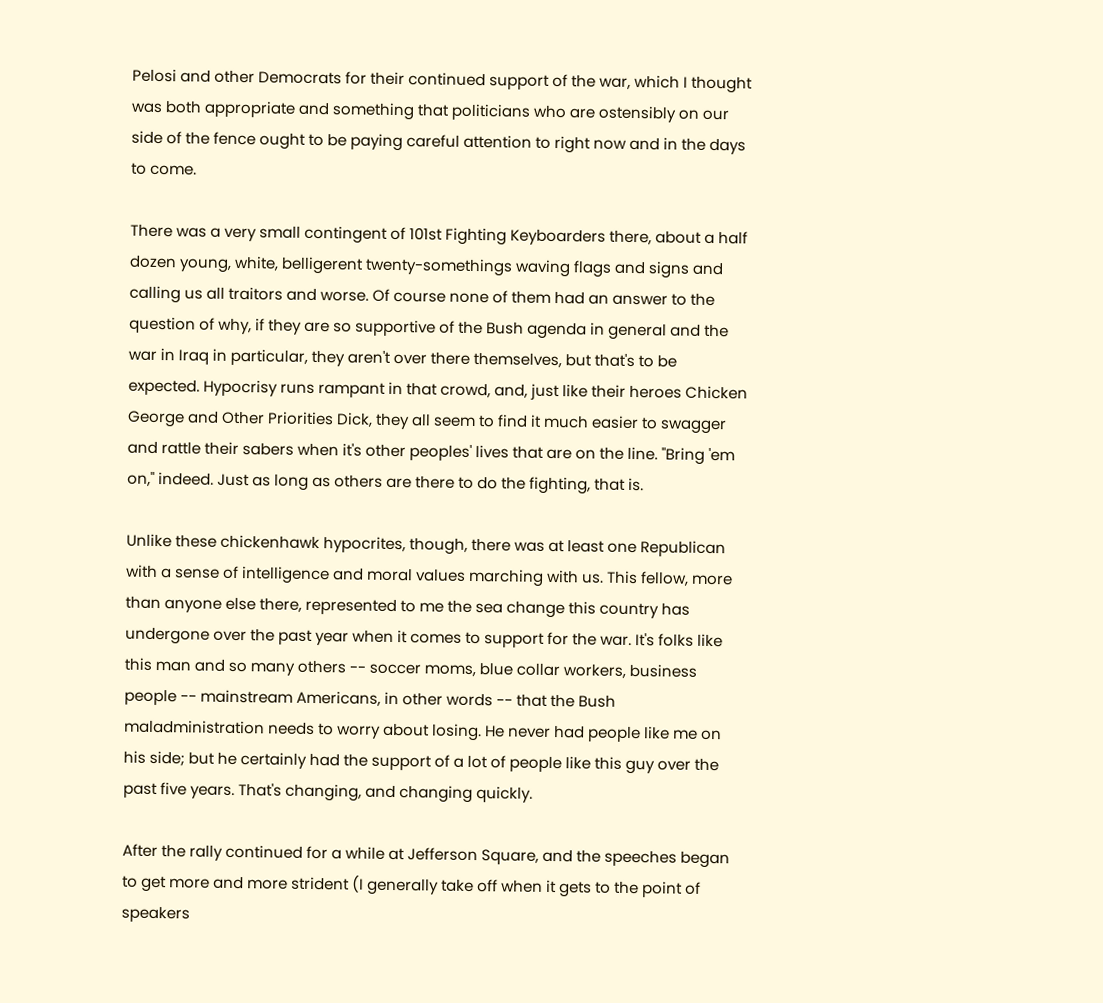Pelosi and other Democrats for their continued support of the war, which I thought was both appropriate and something that politicians who are ostensibly on our side of the fence ought to be paying careful attention to right now and in the days to come.

There was a very small contingent of 101st Fighting Keyboarders there, about a half dozen young, white, belligerent twenty-somethings waving flags and signs and calling us all traitors and worse. Of course none of them had an answer to the question of why, if they are so supportive of the Bush agenda in general and the war in Iraq in particular, they aren't over there themselves, but that's to be expected. Hypocrisy runs rampant in that crowd, and, just like their heroes Chicken George and Other Priorities Dick, they all seem to find it much easier to swagger and rattle their sabers when it's other peoples' lives that are on the line. "Bring 'em on," indeed. Just as long as others are there to do the fighting, that is.

Unlike these chickenhawk hypocrites, though, there was at least one Republican with a sense of intelligence and moral values marching with us. This fellow, more than anyone else there, represented to me the sea change this country has undergone over the past year when it comes to support for the war. It's folks like this man and so many others -- soccer moms, blue collar workers, business people -- mainstream Americans, in other words -- that the Bush maladministration needs to worry about losing. He never had people like me on his side; but he certainly had the support of a lot of people like this guy over the past five years. That's changing, and changing quickly.

After the rally continued for a while at Jefferson Square, and the speeches began to get more and more strident (I generally take off when it gets to the point of speakers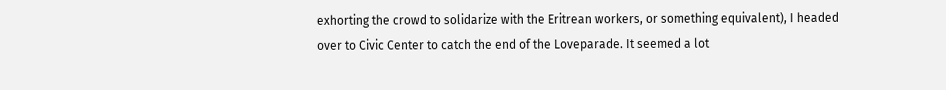exhorting the crowd to solidarize with the Eritrean workers, or something equivalent), I headed over to Civic Center to catch the end of the Loveparade. It seemed a lot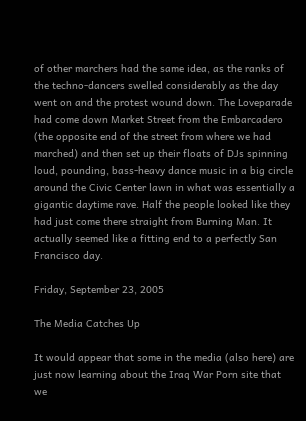of other marchers had the same idea, as the ranks of the techno-dancers swelled considerably as the day went on and the protest wound down. The Loveparade had come down Market Street from the Embarcadero (the opposite end of the street from where we had marched) and then set up their floats of DJs spinning loud, pounding, bass-heavy dance music in a big circle around the Civic Center lawn in what was essentially a gigantic daytime rave. Half the people looked like they had just come there straight from Burning Man. It actually seemed like a fitting end to a perfectly San Francisco day.

Friday, September 23, 2005

The Media Catches Up

It would appear that some in the media (also here) are just now learning about the Iraq War Porn site that we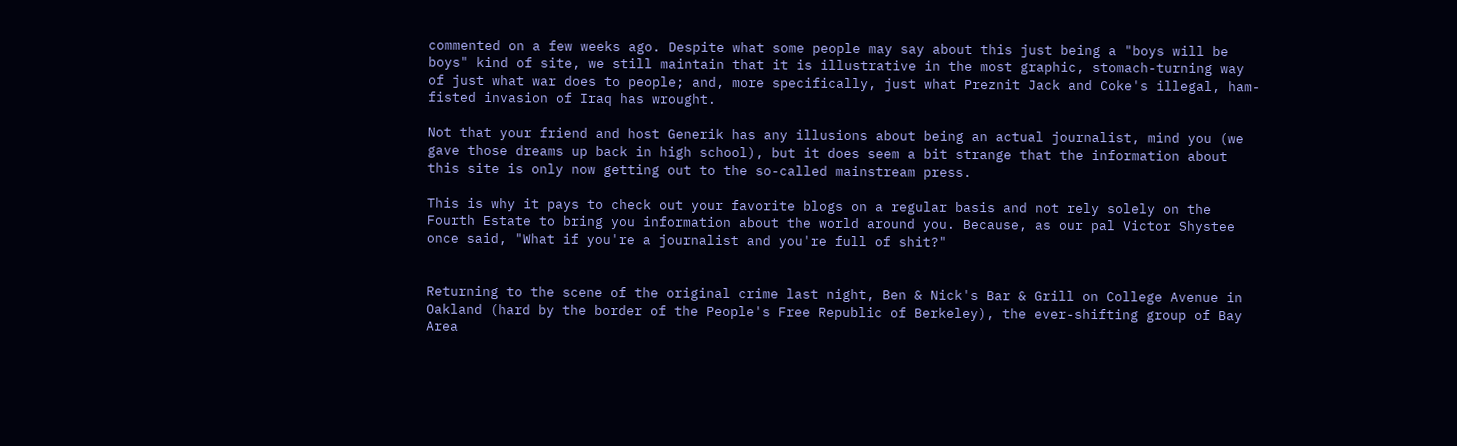commented on a few weeks ago. Despite what some people may say about this just being a "boys will be boys" kind of site, we still maintain that it is illustrative in the most graphic, stomach-turning way of just what war does to people; and, more specifically, just what Preznit Jack and Coke's illegal, ham-fisted invasion of Iraq has wrought.

Not that your friend and host Generik has any illusions about being an actual journalist, mind you (we gave those dreams up back in high school), but it does seem a bit strange that the information about this site is only now getting out to the so-called mainstream press.

This is why it pays to check out your favorite blogs on a regular basis and not rely solely on the Fourth Estate to bring you information about the world around you. Because, as our pal Victor Shystee once said, "What if you're a journalist and you're full of shit?"


Returning to the scene of the original crime last night, Ben & Nick's Bar & Grill on College Avenue in Oakland (hard by the border of the People's Free Republic of Berkeley), the ever-shifting group of Bay Area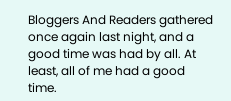Bloggers And Readers gathered once again last night, and a good time was had by all. At least, all of me had a good time.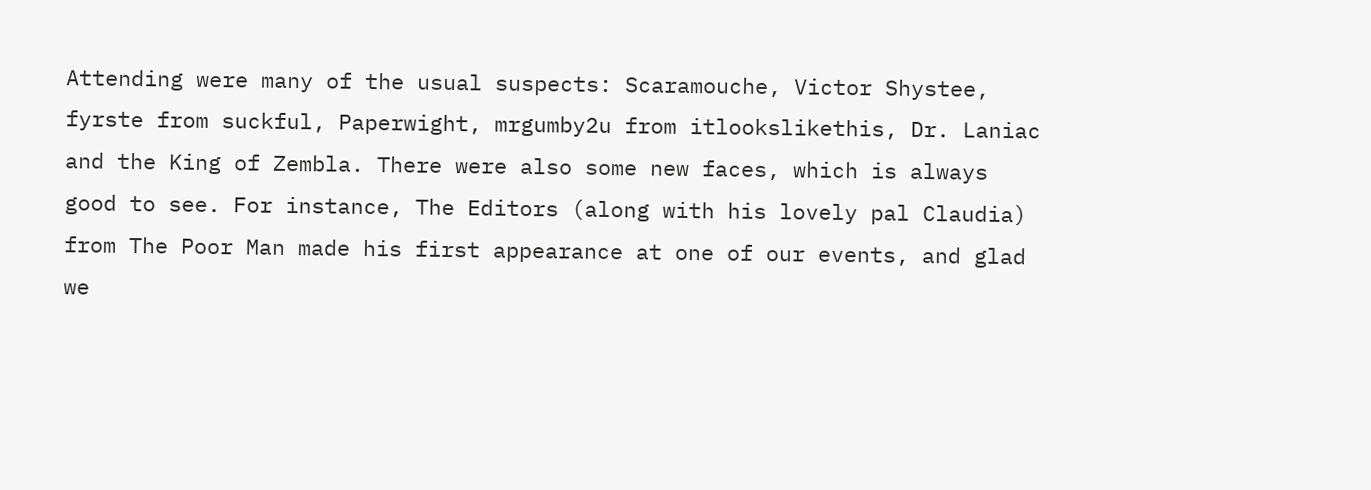Attending were many of the usual suspects: Scaramouche, Victor Shystee, fyrste from suckful, Paperwight, mrgumby2u from itlookslikethis, Dr. Laniac and the King of Zembla. There were also some new faces, which is always good to see. For instance, The Editors (along with his lovely pal Claudia) from The Poor Man made his first appearance at one of our events, and glad we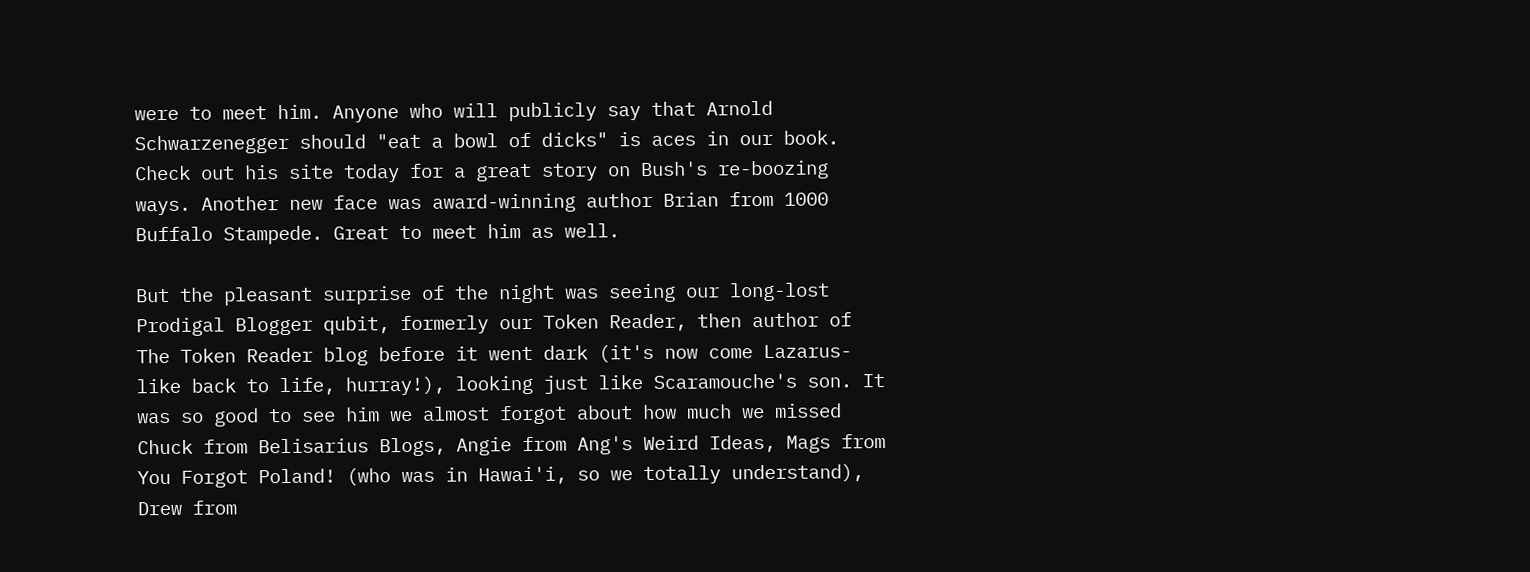were to meet him. Anyone who will publicly say that Arnold Schwarzenegger should "eat a bowl of dicks" is aces in our book. Check out his site today for a great story on Bush's re-boozing ways. Another new face was award-winning author Brian from 1000 Buffalo Stampede. Great to meet him as well.

But the pleasant surprise of the night was seeing our long-lost Prodigal Blogger qubit, formerly our Token Reader, then author of The Token Reader blog before it went dark (it's now come Lazarus-like back to life, hurray!), looking just like Scaramouche's son. It was so good to see him we almost forgot about how much we missed Chuck from Belisarius Blogs, Angie from Ang's Weird Ideas, Mags from You Forgot Poland! (who was in Hawai'i, so we totally understand), Drew from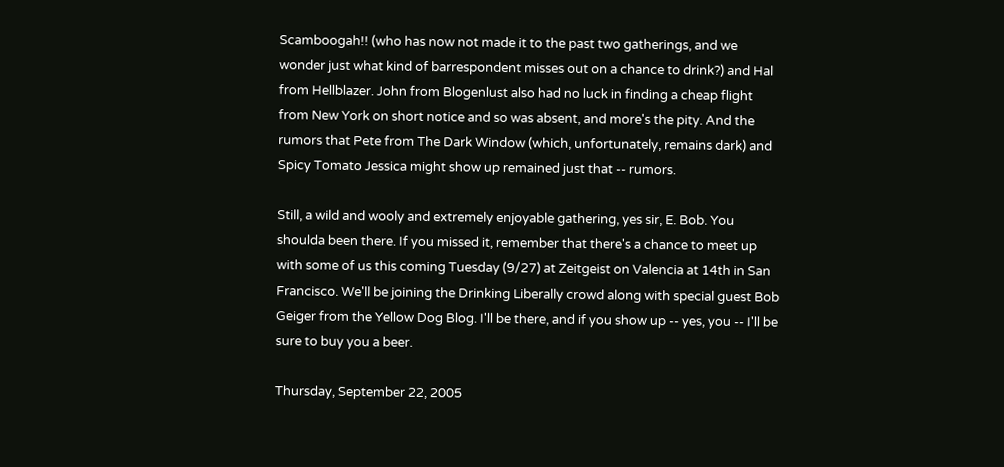Scamboogah!! (who has now not made it to the past two gatherings, and we wonder just what kind of barrespondent misses out on a chance to drink?) and Hal from Hellblazer. John from Blogenlust also had no luck in finding a cheap flight from New York on short notice and so was absent, and more's the pity. And the rumors that Pete from The Dark Window (which, unfortunately, remains dark) and Spicy Tomato Jessica might show up remained just that -- rumors.

Still, a wild and wooly and extremely enjoyable gathering, yes sir, E. Bob. You shoulda been there. If you missed it, remember that there's a chance to meet up with some of us this coming Tuesday (9/27) at Zeitgeist on Valencia at 14th in San Francisco. We'll be joining the Drinking Liberally crowd along with special guest Bob Geiger from the Yellow Dog Blog. I'll be there, and if you show up -- yes, you -- I'll be sure to buy you a beer.

Thursday, September 22, 2005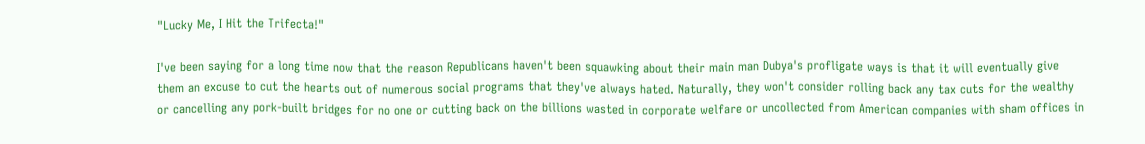"Lucky Me, I Hit the Trifecta!"

I've been saying for a long time now that the reason Republicans haven't been squawking about their main man Dubya's profligate ways is that it will eventually give them an excuse to cut the hearts out of numerous social programs that they've always hated. Naturally, they won't consider rolling back any tax cuts for the wealthy or cancelling any pork-built bridges for no one or cutting back on the billions wasted in corporate welfare or uncollected from American companies with sham offices in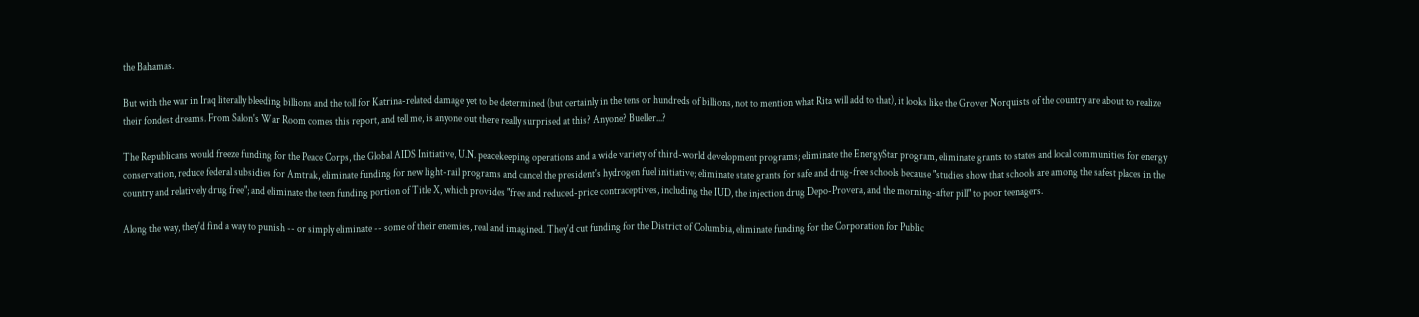the Bahamas.

But with the war in Iraq literally bleeding billions and the toll for Katrina-related damage yet to be determined (but certainly in the tens or hundreds of billions, not to mention what Rita will add to that), it looks like the Grover Norquists of the country are about to realize their fondest dreams. From Salon's War Room comes this report, and tell me, is anyone out there really surprised at this? Anyone? Bueller...?

The Republicans would freeze funding for the Peace Corps, the Global AIDS Initiative, U.N. peacekeeping operations and a wide variety of third-world development programs; eliminate the EnergyStar program, eliminate grants to states and local communities for energy conservation, reduce federal subsidies for Amtrak, eliminate funding for new light-rail programs and cancel the president's hydrogen fuel initiative; eliminate state grants for safe and drug-free schools because "studies show that schools are among the safest places in the country and relatively drug free"; and eliminate the teen funding portion of Title X, which provides "free and reduced-price contraceptives, including the IUD, the injection drug Depo-Provera, and the morning-after pill" to poor teenagers.

Along the way, they'd find a way to punish -- or simply eliminate -- some of their enemies, real and imagined. They'd cut funding for the District of Columbia, eliminate funding for the Corporation for Public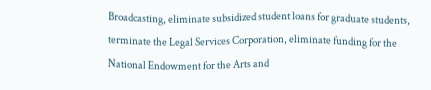Broadcasting, eliminate subsidized student loans for graduate students, terminate the Legal Services Corporation, eliminate funding for the National Endowment for the Arts and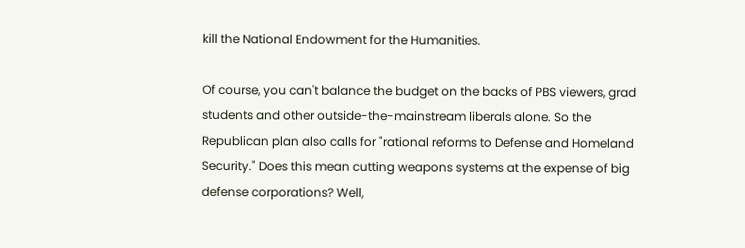kill the National Endowment for the Humanities.

Of course, you can't balance the budget on the backs of PBS viewers, grad students and other outside-the-mainstream liberals alone. So the Republican plan also calls for "rational reforms to Defense and Homeland Security." Does this mean cutting weapons systems at the expense of big defense corporations? Well,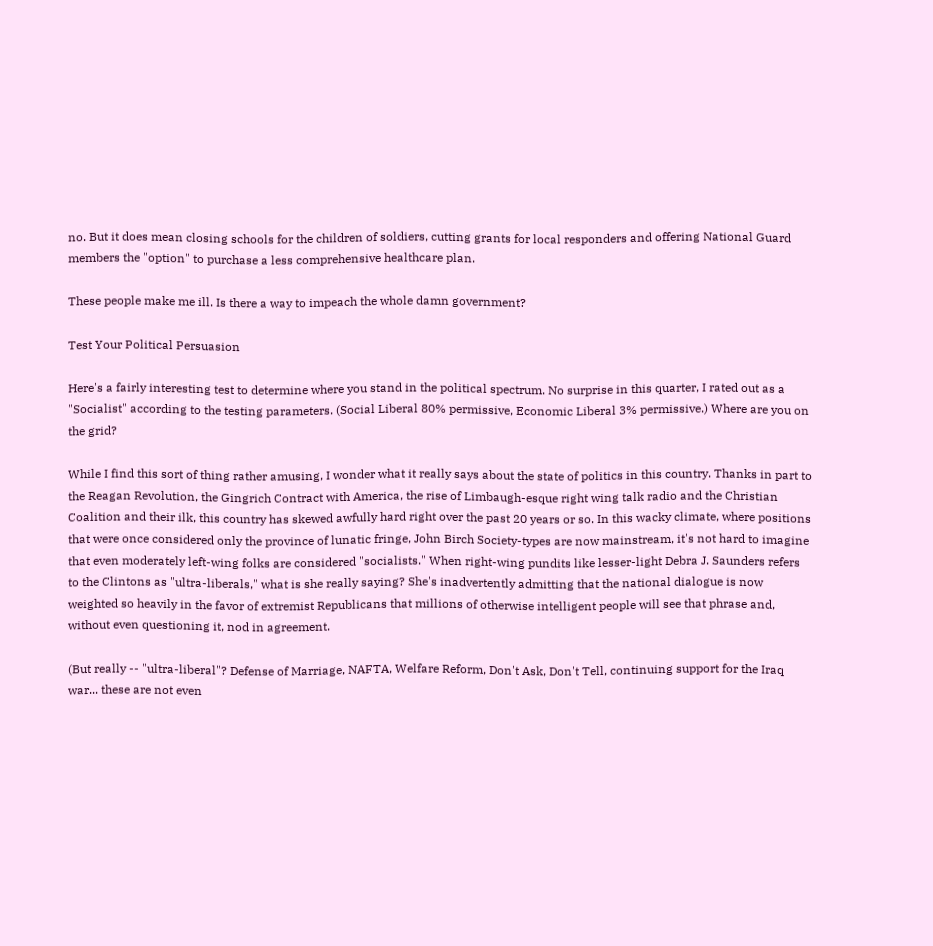no. But it does mean closing schools for the children of soldiers, cutting grants for local responders and offering National Guard members the "option" to purchase a less comprehensive healthcare plan.

These people make me ill. Is there a way to impeach the whole damn government?

Test Your Political Persuasion

Here's a fairly interesting test to determine where you stand in the political spectrum. No surprise in this quarter, I rated out as a "Socialist" according to the testing parameters. (Social Liberal 80% permissive, Economic Liberal 3% permissive.) Where are you on the grid?

While I find this sort of thing rather amusing, I wonder what it really says about the state of politics in this country. Thanks in part to the Reagan Revolution, the Gingrich Contract with America, the rise of Limbaugh-esque right wing talk radio and the Christian Coalition and their ilk, this country has skewed awfully hard right over the past 20 years or so. In this wacky climate, where positions that were once considered only the province of lunatic fringe, John Birch Society-types are now mainstream, it's not hard to imagine that even moderately left-wing folks are considered "socialists." When right-wing pundits like lesser-light Debra J. Saunders refers to the Clintons as "ultra-liberals," what is she really saying? She's inadvertently admitting that the national dialogue is now weighted so heavily in the favor of extremist Republicans that millions of otherwise intelligent people will see that phrase and, without even questioning it, nod in agreement.

(But really -- "ultra-liberal"? Defense of Marriage, NAFTA, Welfare Reform, Don't Ask, Don't Tell, continuing support for the Iraq war... these are not even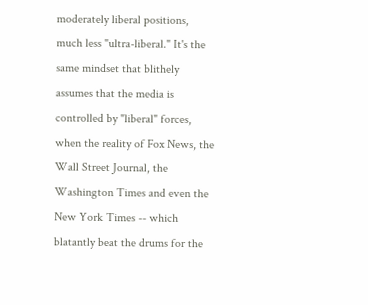moderately liberal positions, much less "ultra-liberal." It's the same mindset that blithely assumes that the media is controlled by "liberal" forces, when the reality of Fox News, the Wall Street Journal, the Washington Times and even the New York Times -- which blatantly beat the drums for the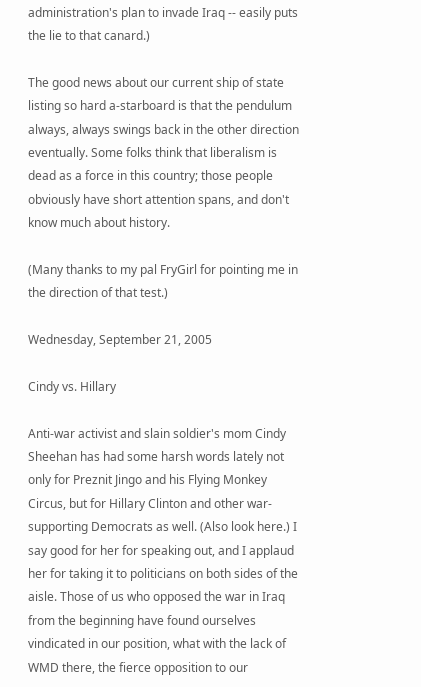administration's plan to invade Iraq -- easily puts the lie to that canard.)

The good news about our current ship of state listing so hard a-starboard is that the pendulum always, always swings back in the other direction eventually. Some folks think that liberalism is dead as a force in this country; those people obviously have short attention spans, and don't know much about history.

(Many thanks to my pal FryGirl for pointing me in the direction of that test.)

Wednesday, September 21, 2005

Cindy vs. Hillary

Anti-war activist and slain soldier's mom Cindy Sheehan has had some harsh words lately not only for Preznit Jingo and his Flying Monkey Circus, but for Hillary Clinton and other war-supporting Democrats as well. (Also look here.) I say good for her for speaking out, and I applaud her for taking it to politicians on both sides of the aisle. Those of us who opposed the war in Iraq from the beginning have found ourselves vindicated in our position, what with the lack of WMD there, the fierce opposition to our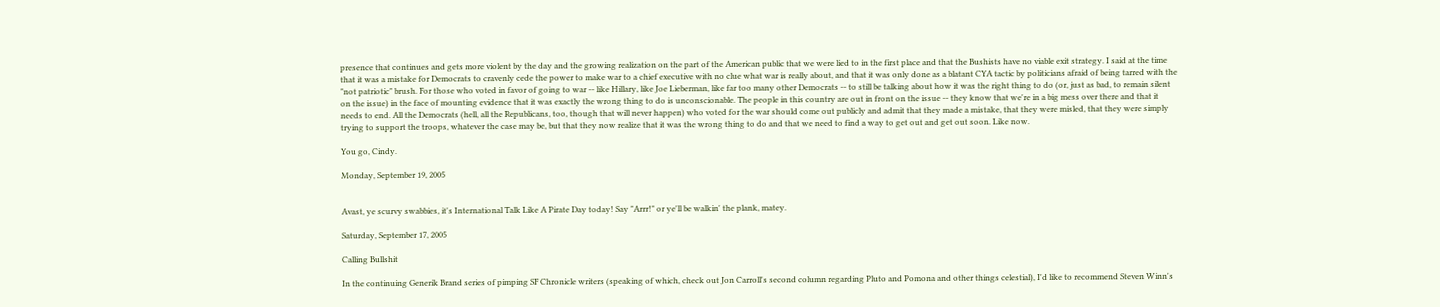presence that continues and gets more violent by the day and the growing realization on the part of the American public that we were lied to in the first place and that the Bushists have no viable exit strategy. I said at the time that it was a mistake for Democrats to cravenly cede the power to make war to a chief executive with no clue what war is really about, and that it was only done as a blatant CYA tactic by politicians afraid of being tarred with the "not patriotic" brush. For those who voted in favor of going to war -- like Hillary, like Joe Lieberman, like far too many other Democrats -- to still be talking about how it was the right thing to do (or, just as bad, to remain silent on the issue) in the face of mounting evidence that it was exactly the wrong thing to do is unconscionable. The people in this country are out in front on the issue -- they know that we're in a big mess over there and that it needs to end. All the Democrats (hell, all the Republicans, too, though that will never happen) who voted for the war should come out publicly and admit that they made a mistake, that they were misled, that they were simply trying to support the troops, whatever the case may be, but that they now realize that it was the wrong thing to do and that we need to find a way to get out and get out soon. Like now.

You go, Cindy.

Monday, September 19, 2005


Avast, ye scurvy swabbies, it's International Talk Like A Pirate Day today! Say "Arrr!" or ye'll be walkin' the plank, matey.

Saturday, September 17, 2005

Calling Bullshit

In the continuing Generik Brand series of pimping SF Chronicle writers (speaking of which, check out Jon Carroll's second column regarding Pluto and Pomona and other things celestial), I'd like to recommend Steven Winn's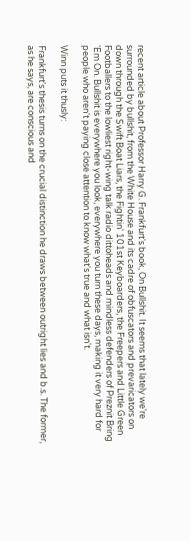recent article about Professor Harry G. Frankfurt's book, On Bullshit. It seems that lately we're surrounded by bullshit, from the White House and its cadre of obfuscators and prevaricators on down through the Swift Boat Liars, the Fightin' 101st Keyboarders, the Freepers and Little Green Footballers to the lowliest right-wing talk radio dittoheads and mindless defenders of Preznit Bring 'Em On. Bullshit is everywhere you look, everywhere you turn these days, making it very hard for people who aren't paying close attention to know what's true and what isn't.

Winn puts it thusly:

Frankfurt's thesis turns on the crucial distinction he draws between outright lies and b.s. The former, as he says, are conscious and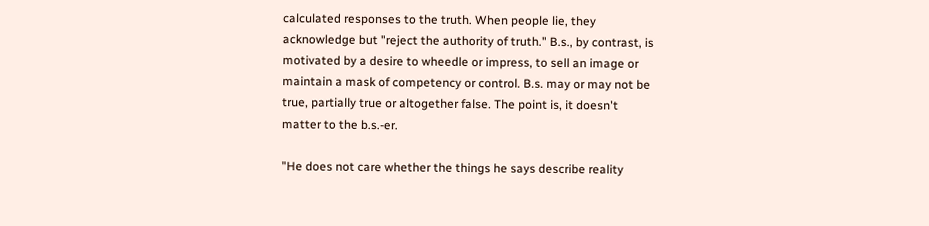calculated responses to the truth. When people lie, they acknowledge but "reject the authority of truth." B.s., by contrast, is motivated by a desire to wheedle or impress, to sell an image or maintain a mask of competency or control. B.s. may or may not be true, partially true or altogether false. The point is, it doesn't matter to the b.s.-er.

"He does not care whether the things he says describe reality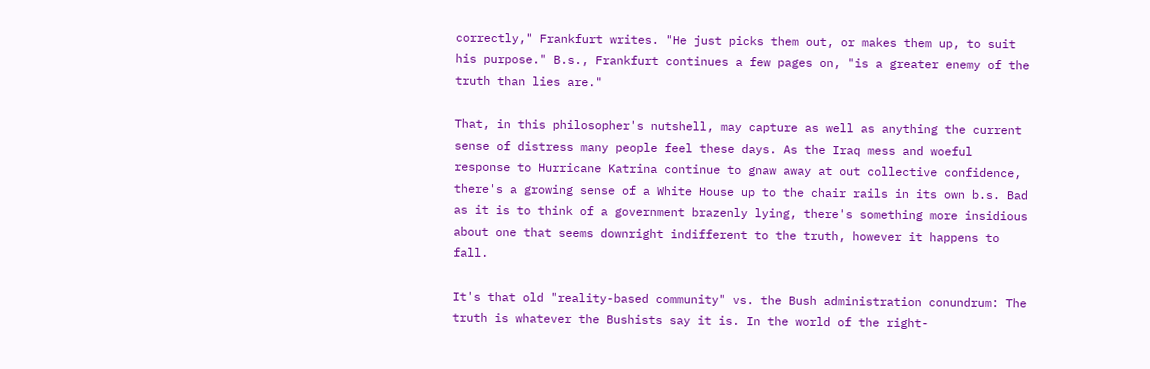correctly," Frankfurt writes. "He just picks them out, or makes them up, to suit his purpose." B.s., Frankfurt continues a few pages on, "is a greater enemy of the truth than lies are."

That, in this philosopher's nutshell, may capture as well as anything the current sense of distress many people feel these days. As the Iraq mess and woeful response to Hurricane Katrina continue to gnaw away at out collective confidence, there's a growing sense of a White House up to the chair rails in its own b.s. Bad as it is to think of a government brazenly lying, there's something more insidious about one that seems downright indifferent to the truth, however it happens to fall.

It's that old "reality-based community" vs. the Bush administration conundrum: The truth is whatever the Bushists say it is. In the world of the right-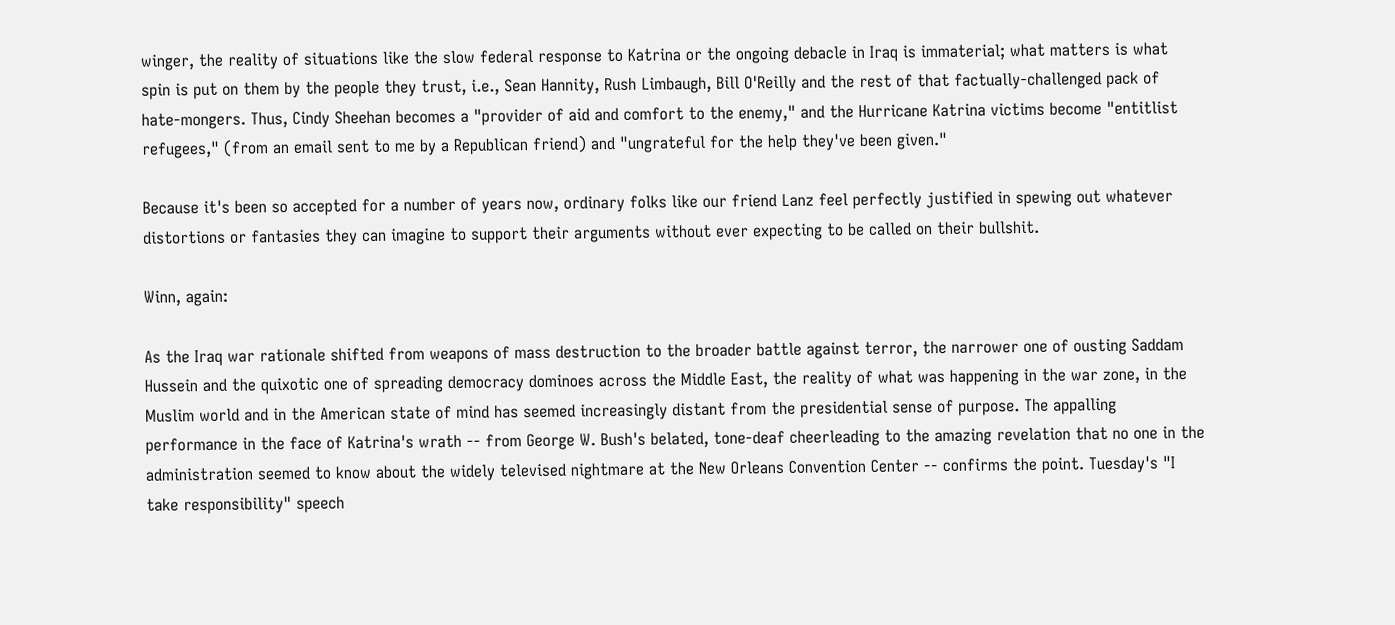winger, the reality of situations like the slow federal response to Katrina or the ongoing debacle in Iraq is immaterial; what matters is what spin is put on them by the people they trust, i.e., Sean Hannity, Rush Limbaugh, Bill O'Reilly and the rest of that factually-challenged pack of hate-mongers. Thus, Cindy Sheehan becomes a "provider of aid and comfort to the enemy," and the Hurricane Katrina victims become "entitlist refugees," (from an email sent to me by a Republican friend) and "ungrateful for the help they've been given."

Because it's been so accepted for a number of years now, ordinary folks like our friend Lanz feel perfectly justified in spewing out whatever distortions or fantasies they can imagine to support their arguments without ever expecting to be called on their bullshit.

Winn, again:

As the Iraq war rationale shifted from weapons of mass destruction to the broader battle against terror, the narrower one of ousting Saddam Hussein and the quixotic one of spreading democracy dominoes across the Middle East, the reality of what was happening in the war zone, in the Muslim world and in the American state of mind has seemed increasingly distant from the presidential sense of purpose. The appalling performance in the face of Katrina's wrath -- from George W. Bush's belated, tone-deaf cheerleading to the amazing revelation that no one in the administration seemed to know about the widely televised nightmare at the New Orleans Convention Center -- confirms the point. Tuesday's "I take responsibility" speech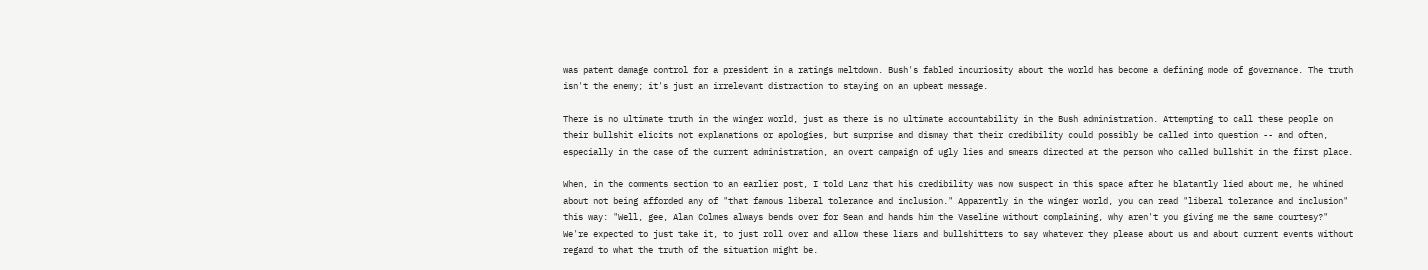was patent damage control for a president in a ratings meltdown. Bush's fabled incuriosity about the world has become a defining mode of governance. The truth isn't the enemy; it's just an irrelevant distraction to staying on an upbeat message.

There is no ultimate truth in the winger world, just as there is no ultimate accountability in the Bush administration. Attempting to call these people on their bullshit elicits not explanations or apologies, but surprise and dismay that their credibility could possibly be called into question -- and often, especially in the case of the current administration, an overt campaign of ugly lies and smears directed at the person who called bullshit in the first place.

When, in the comments section to an earlier post, I told Lanz that his credibility was now suspect in this space after he blatantly lied about me, he whined about not being afforded any of "that famous liberal tolerance and inclusion." Apparently in the winger world, you can read "liberal tolerance and inclusion" this way: "Well, gee, Alan Colmes always bends over for Sean and hands him the Vaseline without complaining, why aren't you giving me the same courtesy?" We're expected to just take it, to just roll over and allow these liars and bullshitters to say whatever they please about us and about current events without regard to what the truth of the situation might be.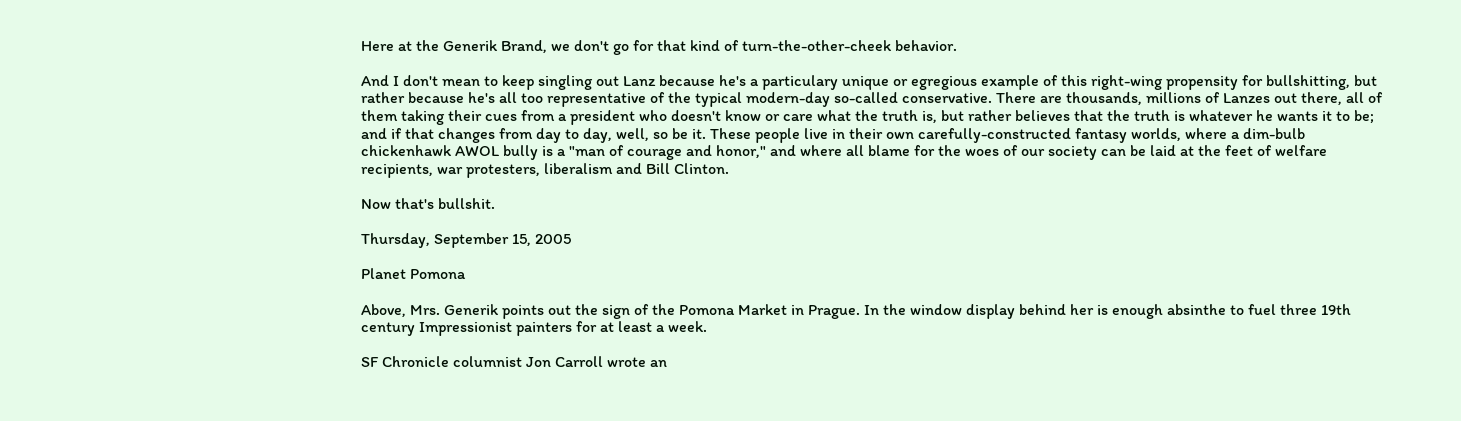Here at the Generik Brand, we don't go for that kind of turn-the-other-cheek behavior.

And I don't mean to keep singling out Lanz because he's a particulary unique or egregious example of this right-wing propensity for bullshitting, but rather because he's all too representative of the typical modern-day so-called conservative. There are thousands, millions of Lanzes out there, all of them taking their cues from a president who doesn't know or care what the truth is, but rather believes that the truth is whatever he wants it to be; and if that changes from day to day, well, so be it. These people live in their own carefully-constructed fantasy worlds, where a dim-bulb chickenhawk AWOL bully is a "man of courage and honor," and where all blame for the woes of our society can be laid at the feet of welfare recipients, war protesters, liberalism and Bill Clinton.

Now that's bullshit.

Thursday, September 15, 2005

Planet Pomona

Above, Mrs. Generik points out the sign of the Pomona Market in Prague. In the window display behind her is enough absinthe to fuel three 19th century Impressionist painters for at least a week.

SF Chronicle columnist Jon Carroll wrote an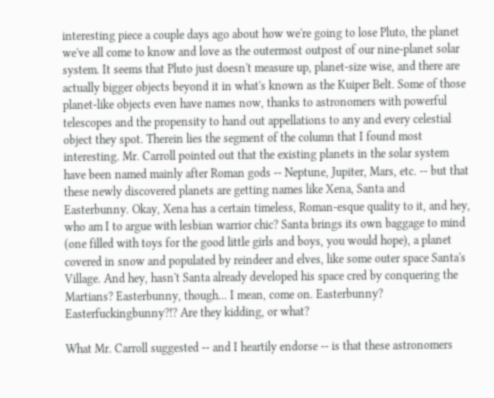interesting piece a couple days ago about how we're going to lose Pluto, the planet we've all come to know and love as the outermost outpost of our nine-planet solar system. It seems that Pluto just doesn't measure up, planet-size wise, and there are actually bigger objects beyond it in what's known as the Kuiper Belt. Some of those planet-like objects even have names now, thanks to astronomers with powerful telescopes and the propensity to hand out appellations to any and every celestial object they spot. Therein lies the segment of the column that I found most interesting. Mr. Carroll pointed out that the existing planets in the solar system have been named mainly after Roman gods -- Neptune, Jupiter, Mars, etc. -- but that these newly discovered planets are getting names like Xena, Santa and Easterbunny. Okay, Xena has a certain timeless, Roman-esque quality to it, and hey, who am I to argue with lesbian warrior chic? Santa brings its own baggage to mind (one filled with toys for the good little girls and boys, you would hope), a planet covered in snow and populated by reindeer and elves, like some outer space Santa's Village. And hey, hasn't Santa already developed his space cred by conquering the Martians? Easterbunny, though... I mean, come on. Easterbunny? Easterfuckingbunny?!? Are they kidding, or what?

What Mr. Carroll suggested -- and I heartily endorse -- is that these astronomers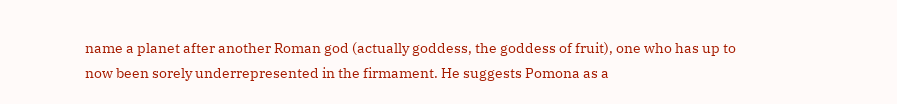name a planet after another Roman god (actually goddess, the goddess of fruit), one who has up to now been sorely underrepresented in the firmament. He suggests Pomona as a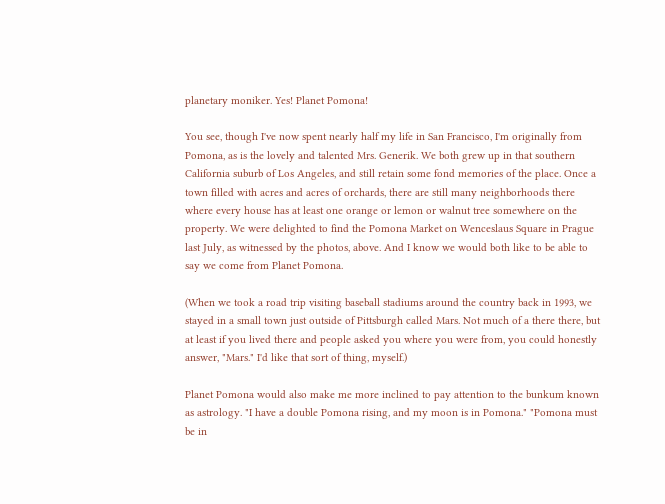planetary moniker. Yes! Planet Pomona!

You see, though I've now spent nearly half my life in San Francisco, I'm originally from Pomona, as is the lovely and talented Mrs. Generik. We both grew up in that southern California suburb of Los Angeles, and still retain some fond memories of the place. Once a town filled with acres and acres of orchards, there are still many neighborhoods there where every house has at least one orange or lemon or walnut tree somewhere on the property. We were delighted to find the Pomona Market on Wenceslaus Square in Prague last July, as witnessed by the photos, above. And I know we would both like to be able to say we come from Planet Pomona.

(When we took a road trip visiting baseball stadiums around the country back in 1993, we stayed in a small town just outside of Pittsburgh called Mars. Not much of a there there, but at least if you lived there and people asked you where you were from, you could honestly answer, "Mars." I'd like that sort of thing, myself.)

Planet Pomona would also make me more inclined to pay attention to the bunkum known as astrology. "I have a double Pomona rising, and my moon is in Pomona." "Pomona must be in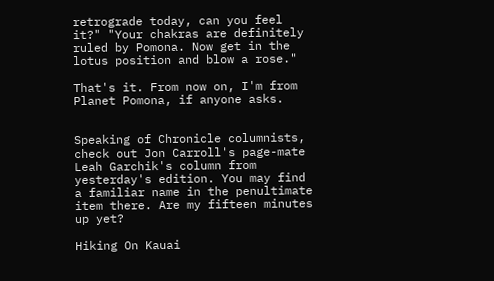retrograde today, can you feel it?" "Your chakras are definitely ruled by Pomona. Now get in the lotus position and blow a rose."

That's it. From now on, I'm from Planet Pomona, if anyone asks.


Speaking of Chronicle columnists, check out Jon Carroll's page-mate Leah Garchik's column from yesterday's edition. You may find a familiar name in the penultimate item there. Are my fifteen minutes up yet?

Hiking On Kauai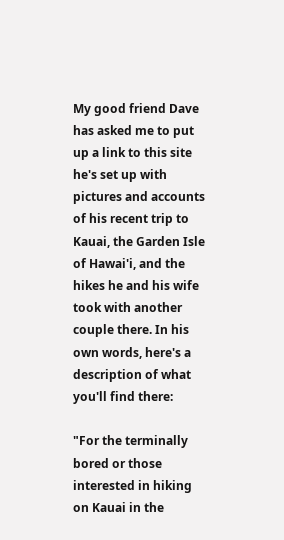My good friend Dave has asked me to put up a link to this site he's set up with pictures and accounts of his recent trip to Kauai, the Garden Isle of Hawai'i, and the hikes he and his wife took with another couple there. In his own words, here's a description of what you'll find there:

"For the terminally bored or those interested in hiking on Kauai in the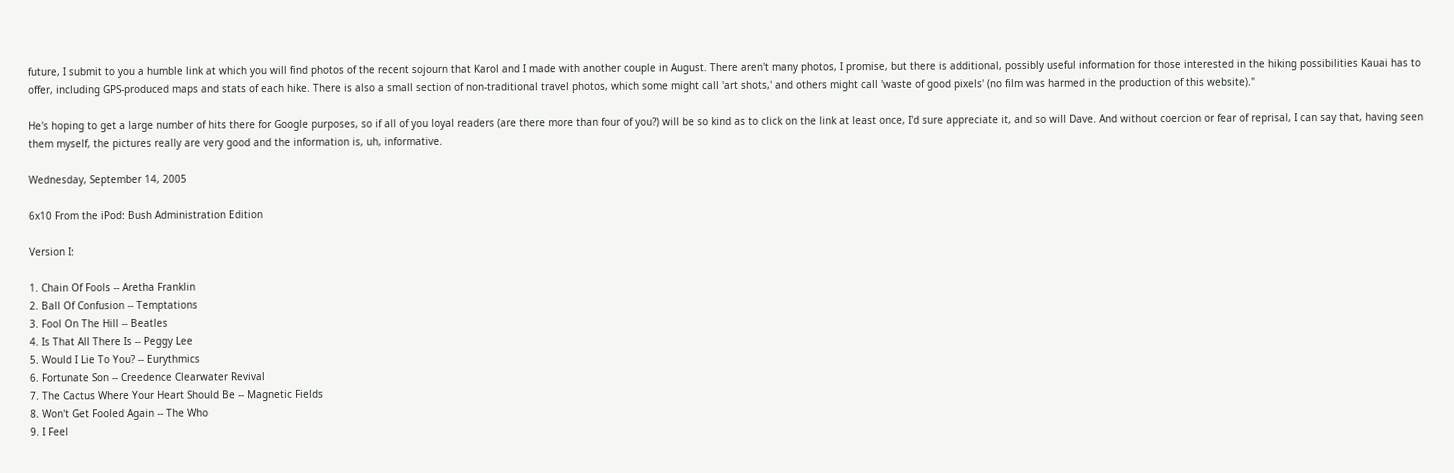future, I submit to you a humble link at which you will find photos of the recent sojourn that Karol and I made with another couple in August. There aren't many photos, I promise, but there is additional, possibly useful information for those interested in the hiking possibilities Kauai has to offer, including GPS-produced maps and stats of each hike. There is also a small section of non-traditional travel photos, which some might call 'art shots,' and others might call 'waste of good pixels' (no film was harmed in the production of this website)."

He's hoping to get a large number of hits there for Google purposes, so if all of you loyal readers (are there more than four of you?) will be so kind as to click on the link at least once, I'd sure appreciate it, and so will Dave. And without coercion or fear of reprisal, I can say that, having seen them myself, the pictures really are very good and the information is, uh, informative.

Wednesday, September 14, 2005

6x10 From the iPod: Bush Administration Edition

Version I:

1. Chain Of Fools -- Aretha Franklin
2. Ball Of Confusion -- Temptations
3. Fool On The Hill -- Beatles
4. Is That All There Is -- Peggy Lee
5. Would I Lie To You? -- Eurythmics
6. Fortunate Son -- Creedence Clearwater Revival
7. The Cactus Where Your Heart Should Be -- Magnetic Fields
8. Won't Get Fooled Again -- The Who
9. I Feel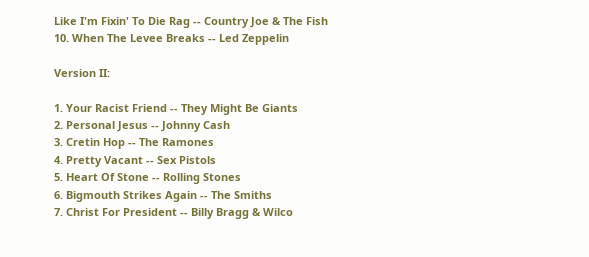Like I'm Fixin' To Die Rag -- Country Joe & The Fish
10. When The Levee Breaks -- Led Zeppelin

Version II:

1. Your Racist Friend -- They Might Be Giants
2. Personal Jesus -- Johnny Cash
3. Cretin Hop -- The Ramones
4. Pretty Vacant -- Sex Pistols
5. Heart Of Stone -- Rolling Stones
6. Bigmouth Strikes Again -- The Smiths
7. Christ For President -- Billy Bragg & Wilco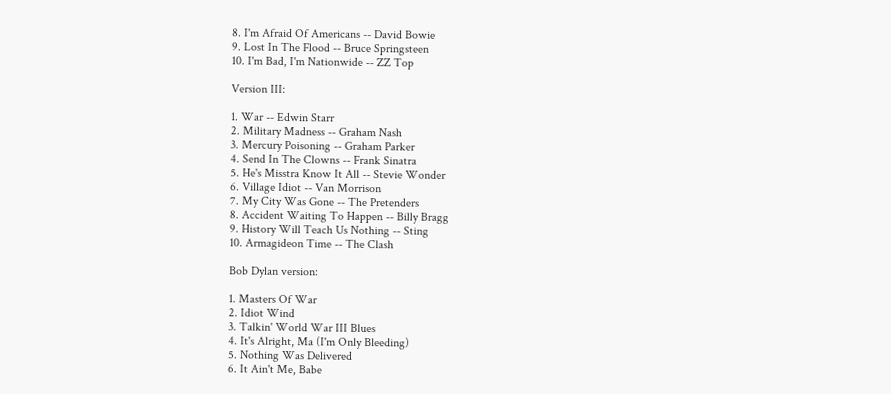8. I'm Afraid Of Americans -- David Bowie
9. Lost In The Flood -- Bruce Springsteen
10. I'm Bad, I'm Nationwide -- ZZ Top

Version III:

1. War -- Edwin Starr
2. Military Madness -- Graham Nash
3. Mercury Poisoning -- Graham Parker
4. Send In The Clowns -- Frank Sinatra
5. He's Misstra Know It All -- Stevie Wonder
6. Village Idiot -- Van Morrison
7. My City Was Gone -- The Pretenders
8. Accident Waiting To Happen -- Billy Bragg
9. History Will Teach Us Nothing -- Sting
10. Armagideon Time -- The Clash

Bob Dylan version:

1. Masters Of War
2. Idiot Wind
3. Talkin' World War III Blues
4. It's Alright, Ma (I'm Only Bleeding)
5. Nothing Was Delivered
6. It Ain't Me, Babe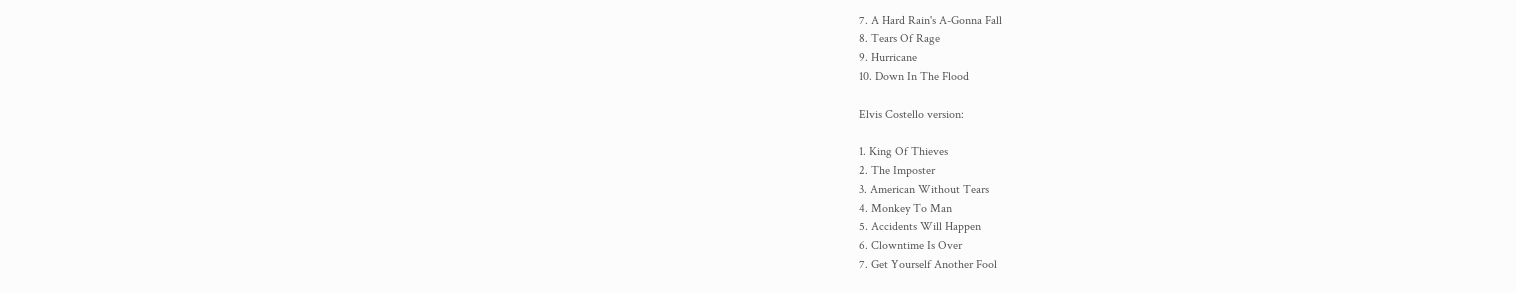7. A Hard Rain's A-Gonna Fall
8. Tears Of Rage
9. Hurricane
10. Down In The Flood

Elvis Costello version:

1. King Of Thieves
2. The Imposter
3. American Without Tears
4. Monkey To Man
5. Accidents Will Happen
6. Clowntime Is Over
7. Get Yourself Another Fool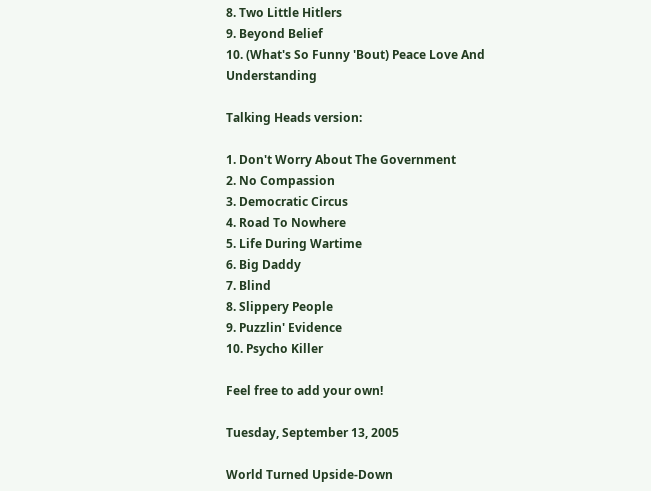8. Two Little Hitlers
9. Beyond Belief
10. (What's So Funny 'Bout) Peace Love And Understanding

Talking Heads version:

1. Don't Worry About The Government
2. No Compassion
3. Democratic Circus
4. Road To Nowhere
5. Life During Wartime
6. Big Daddy
7. Blind
8. Slippery People
9. Puzzlin' Evidence
10. Psycho Killer

Feel free to add your own!

Tuesday, September 13, 2005

World Turned Upside-Down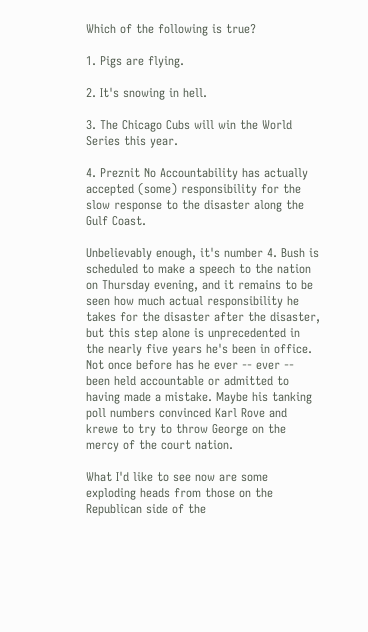Which of the following is true?

1. Pigs are flying.

2. It's snowing in hell.

3. The Chicago Cubs will win the World Series this year.

4. Preznit No Accountability has actually accepted (some) responsibility for the slow response to the disaster along the Gulf Coast.

Unbelievably enough, it's number 4. Bush is scheduled to make a speech to the nation on Thursday evening, and it remains to be seen how much actual responsibility he takes for the disaster after the disaster, but this step alone is unprecedented in the nearly five years he's been in office. Not once before has he ever -- ever -- been held accountable or admitted to having made a mistake. Maybe his tanking poll numbers convinced Karl Rove and krewe to try to throw George on the mercy of the court nation.

What I'd like to see now are some exploding heads from those on the Republican side of the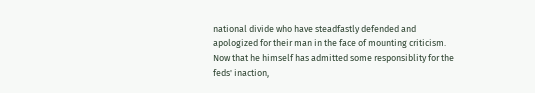national divide who have steadfastly defended and apologized for their man in the face of mounting criticism. Now that he himself has admitted some responsiblity for the feds' inaction,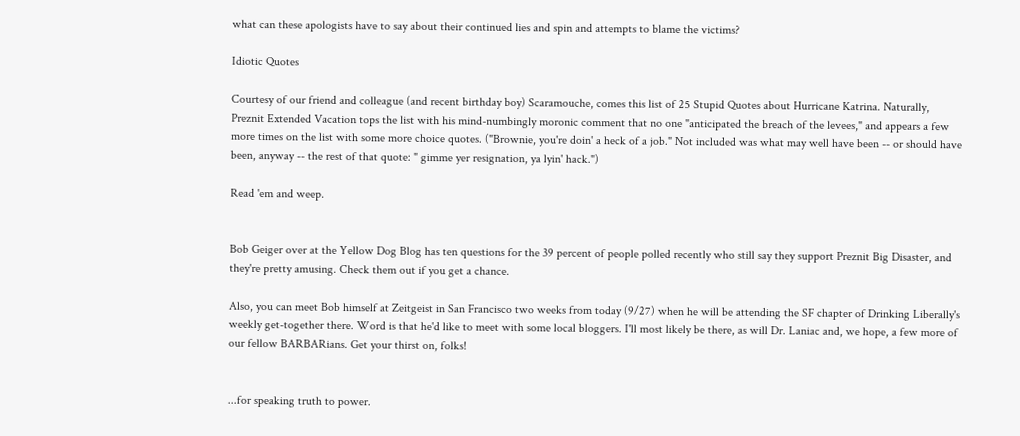what can these apologists have to say about their continued lies and spin and attempts to blame the victims?

Idiotic Quotes

Courtesy of our friend and colleague (and recent birthday boy) Scaramouche, comes this list of 25 Stupid Quotes about Hurricane Katrina. Naturally, Preznit Extended Vacation tops the list with his mind-numbingly moronic comment that no one "anticipated the breach of the levees," and appears a few more times on the list with some more choice quotes. ("Brownie, you're doin' a heck of a job." Not included was what may well have been -- or should have been, anyway -- the rest of that quote: " gimme yer resignation, ya lyin' hack.")

Read 'em and weep.


Bob Geiger over at the Yellow Dog Blog has ten questions for the 39 percent of people polled recently who still say they support Preznit Big Disaster, and they're pretty amusing. Check them out if you get a chance.

Also, you can meet Bob himself at Zeitgeist in San Francisco two weeks from today (9/27) when he will be attending the SF chapter of Drinking Liberally's weekly get-together there. Word is that he'd like to meet with some local bloggers. I'll most likely be there, as will Dr. Laniac and, we hope, a few more of our fellow BARBARians. Get your thirst on, folks!


...for speaking truth to power.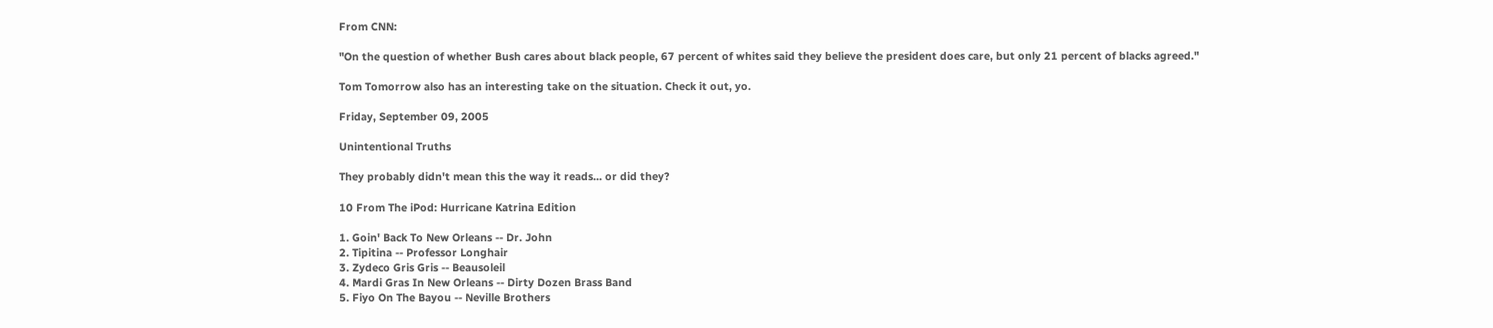From CNN:

"On the question of whether Bush cares about black people, 67 percent of whites said they believe the president does care, but only 21 percent of blacks agreed."

Tom Tomorrow also has an interesting take on the situation. Check it out, yo.

Friday, September 09, 2005

Unintentional Truths

They probably didn't mean this the way it reads... or did they?

10 From The iPod: Hurricane Katrina Edition

1. Goin' Back To New Orleans -- Dr. John
2. Tipitina -- Professor Longhair
3. Zydeco Gris Gris -- Beausoleil
4. Mardi Gras In New Orleans -- Dirty Dozen Brass Band
5. Fiyo On The Bayou -- Neville Brothers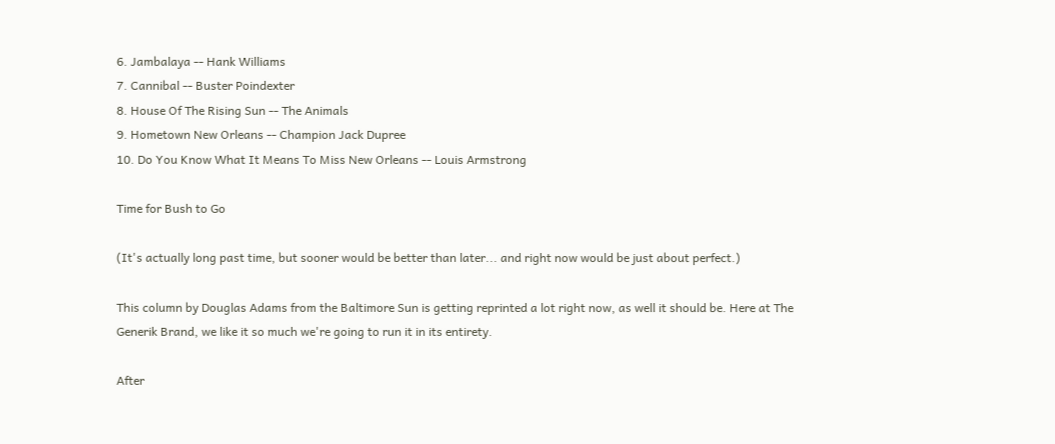6. Jambalaya -- Hank Williams
7. Cannibal -- Buster Poindexter
8. House Of The Rising Sun -- The Animals
9. Hometown New Orleans -- Champion Jack Dupree
10. Do You Know What It Means To Miss New Orleans -- Louis Armstrong

Time for Bush to Go

(It's actually long past time, but sooner would be better than later... and right now would be just about perfect.)

This column by Douglas Adams from the Baltimore Sun is getting reprinted a lot right now, as well it should be. Here at The Generik Brand, we like it so much we're going to run it in its entirety.

After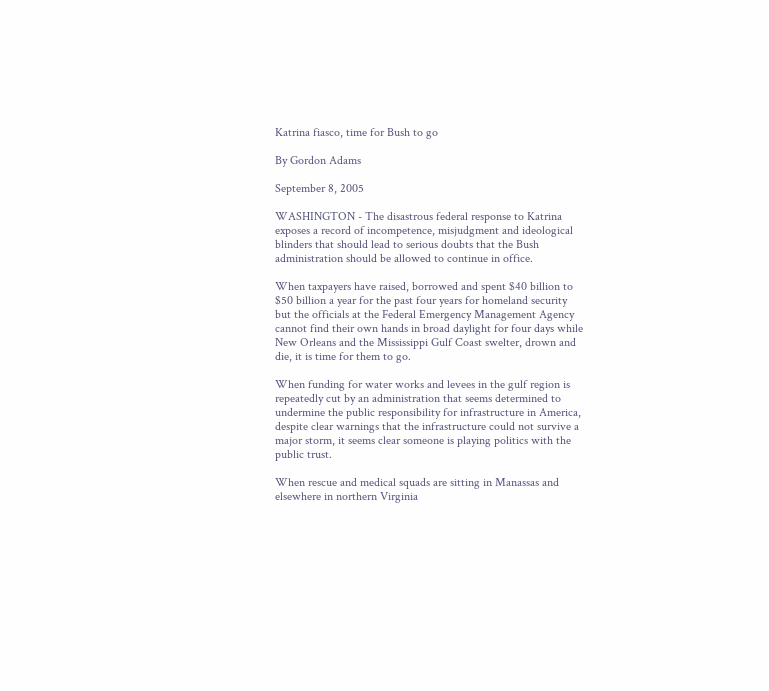Katrina fiasco, time for Bush to go

By Gordon Adams

September 8, 2005

WASHINGTON - The disastrous federal response to Katrina exposes a record of incompetence, misjudgment and ideological blinders that should lead to serious doubts that the Bush administration should be allowed to continue in office.

When taxpayers have raised, borrowed and spent $40 billion to $50 billion a year for the past four years for homeland security but the officials at the Federal Emergency Management Agency cannot find their own hands in broad daylight for four days while New Orleans and the Mississippi Gulf Coast swelter, drown and die, it is time for them to go.

When funding for water works and levees in the gulf region is repeatedly cut by an administration that seems determined to undermine the public responsibility for infrastructure in America, despite clear warnings that the infrastructure could not survive a major storm, it seems clear someone is playing politics with the public trust.

When rescue and medical squads are sitting in Manassas and elsewhere in northern Virginia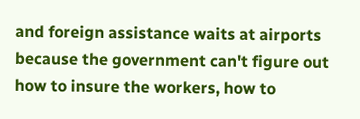and foreign assistance waits at airports because the government can't figure out how to insure the workers, how to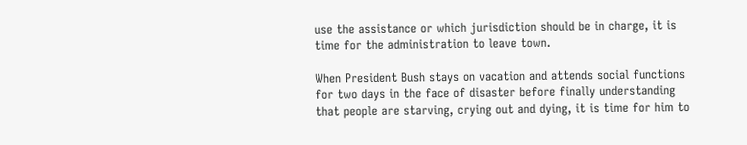use the assistance or which jurisdiction should be in charge, it is time for the administration to leave town.

When President Bush stays on vacation and attends social functions for two days in the face of disaster before finally understanding that people are starving, crying out and dying, it is time for him to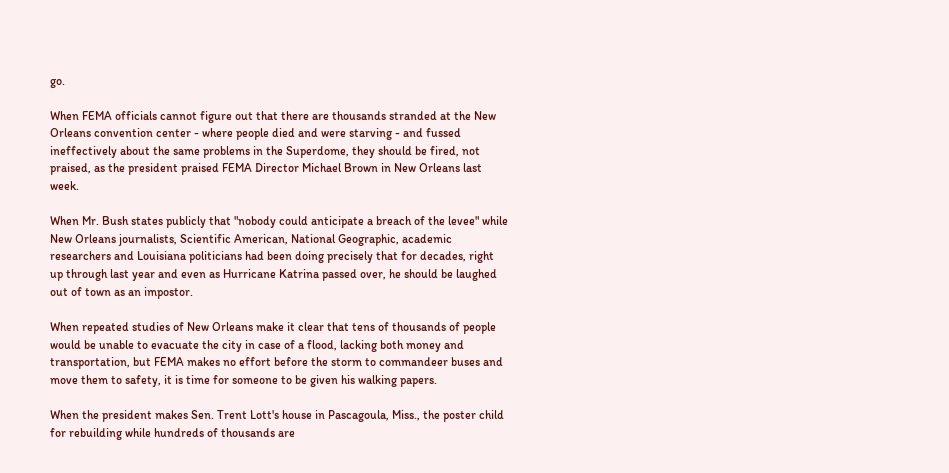go.

When FEMA officials cannot figure out that there are thousands stranded at the New Orleans convention center - where people died and were starving - and fussed ineffectively about the same problems in the Superdome, they should be fired, not praised, as the president praised FEMA Director Michael Brown in New Orleans last week.

When Mr. Bush states publicly that "nobody could anticipate a breach of the levee" while New Orleans journalists, Scientific American, National Geographic, academic researchers and Louisiana politicians had been doing precisely that for decades, right up through last year and even as Hurricane Katrina passed over, he should be laughed out of town as an impostor.

When repeated studies of New Orleans make it clear that tens of thousands of people would be unable to evacuate the city in case of a flood, lacking both money and transportation, but FEMA makes no effort before the storm to commandeer buses and move them to safety, it is time for someone to be given his walking papers.

When the president makes Sen. Trent Lott's house in Pascagoula, Miss., the poster child for rebuilding while hundreds of thousands are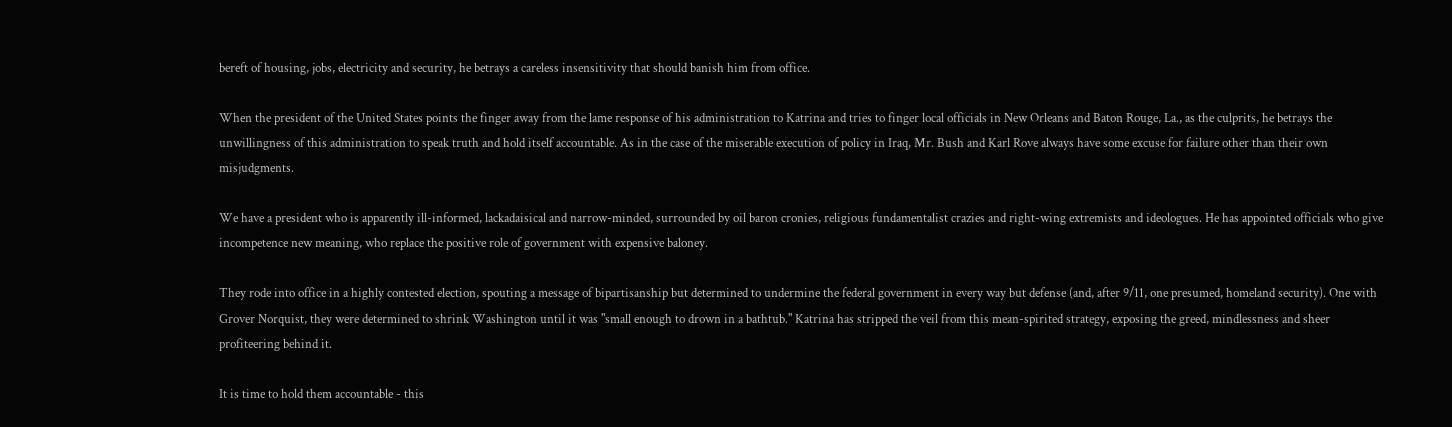bereft of housing, jobs, electricity and security, he betrays a careless insensitivity that should banish him from office.

When the president of the United States points the finger away from the lame response of his administration to Katrina and tries to finger local officials in New Orleans and Baton Rouge, La., as the culprits, he betrays the unwillingness of this administration to speak truth and hold itself accountable. As in the case of the miserable execution of policy in Iraq, Mr. Bush and Karl Rove always have some excuse for failure other than their own misjudgments.

We have a president who is apparently ill-informed, lackadaisical and narrow-minded, surrounded by oil baron cronies, religious fundamentalist crazies and right-wing extremists and ideologues. He has appointed officials who give incompetence new meaning, who replace the positive role of government with expensive baloney.

They rode into office in a highly contested election, spouting a message of bipartisanship but determined to undermine the federal government in every way but defense (and, after 9/11, one presumed, homeland security). One with Grover Norquist, they were determined to shrink Washington until it was "small enough to drown in a bathtub." Katrina has stripped the veil from this mean-spirited strategy, exposing the greed, mindlessness and sheer profiteering behind it.

It is time to hold them accountable - this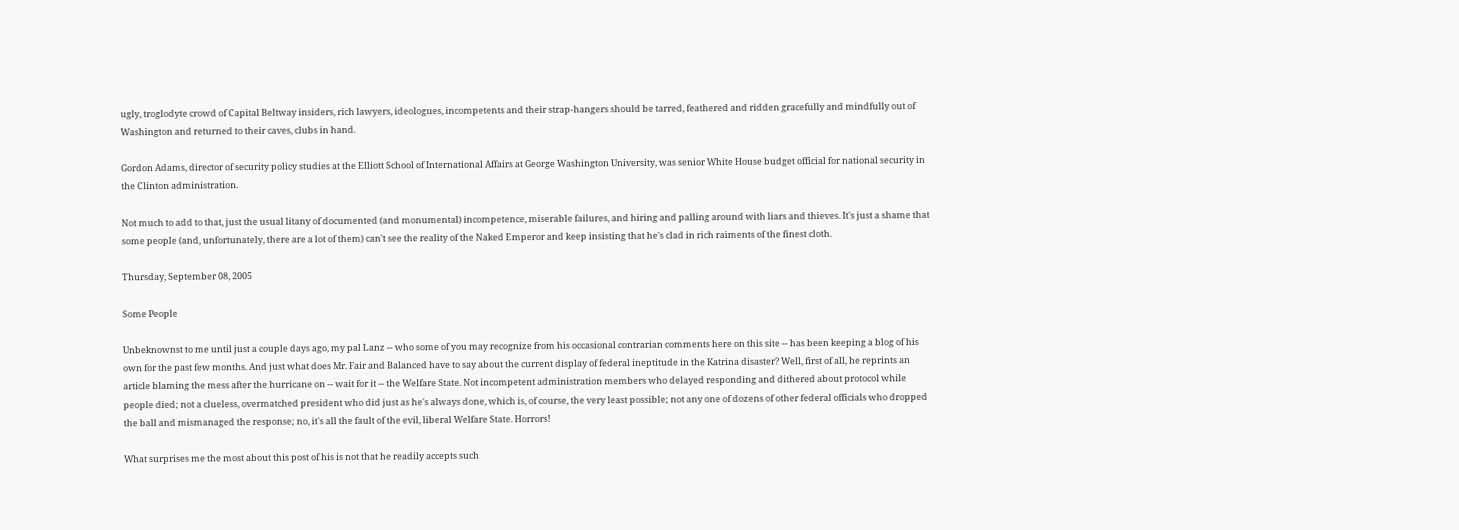ugly, troglodyte crowd of Capital Beltway insiders, rich lawyers, ideologues, incompetents and their strap-hangers should be tarred, feathered and ridden gracefully and mindfully out of Washington and returned to their caves, clubs in hand.

Gordon Adams, director of security policy studies at the Elliott School of International Affairs at George Washington University, was senior White House budget official for national security in the Clinton administration.

Not much to add to that, just the usual litany of documented (and monumental) incompetence, miserable failures, and hiring and palling around with liars and thieves. It's just a shame that some people (and, unfortunately, there are a lot of them) can't see the reality of the Naked Emperor and keep insisting that he's clad in rich raiments of the finest cloth.

Thursday, September 08, 2005

Some People

Unbeknownst to me until just a couple days ago, my pal Lanz -- who some of you may recognize from his occasional contrarian comments here on this site -- has been keeping a blog of his own for the past few months. And just what does Mr. Fair and Balanced have to say about the current display of federal ineptitude in the Katrina disaster? Well, first of all, he reprints an article blaming the mess after the hurricane on -- wait for it -- the Welfare State. Not incompetent administration members who delayed responding and dithered about protocol while people died; not a clueless, overmatched president who did just as he's always done, which is, of course, the very least possible; not any one of dozens of other federal officials who dropped the ball and mismanaged the response; no, it's all the fault of the evil, liberal Welfare State. Horrors!

What surprises me the most about this post of his is not that he readily accepts such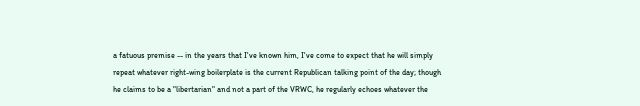a fatuous premise -- in the years that I've known him, I've come to expect that he will simply repeat whatever right-wing boilerplate is the current Republican talking point of the day; though he claims to be a "libertarian" and not a part of the VRWC, he regularly echoes whatever the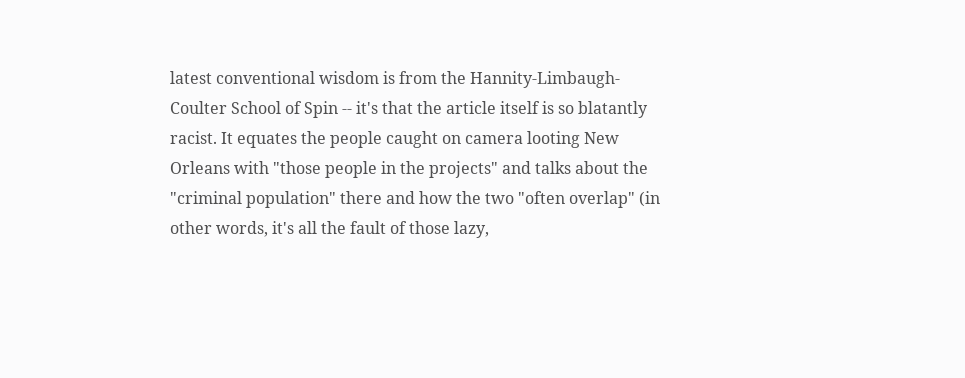latest conventional wisdom is from the Hannity-Limbaugh-Coulter School of Spin -- it's that the article itself is so blatantly racist. It equates the people caught on camera looting New Orleans with "those people in the projects" and talks about the "criminal population" there and how the two "often overlap" (in other words, it's all the fault of those lazy,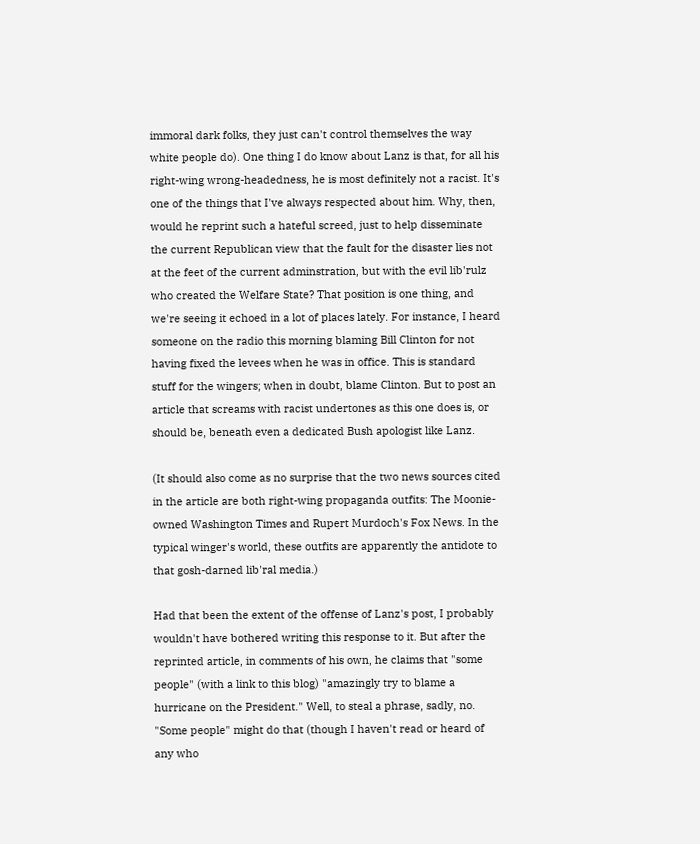immoral dark folks, they just can't control themselves the way white people do). One thing I do know about Lanz is that, for all his right-wing wrong-headedness, he is most definitely not a racist. It's one of the things that I've always respected about him. Why, then, would he reprint such a hateful screed, just to help disseminate the current Republican view that the fault for the disaster lies not at the feet of the current adminstration, but with the evil lib'rulz who created the Welfare State? That position is one thing, and we're seeing it echoed in a lot of places lately. For instance, I heard someone on the radio this morning blaming Bill Clinton for not having fixed the levees when he was in office. This is standard stuff for the wingers; when in doubt, blame Clinton. But to post an article that screams with racist undertones as this one does is, or should be, beneath even a dedicated Bush apologist like Lanz.

(It should also come as no surprise that the two news sources cited in the article are both right-wing propaganda outfits: The Moonie-owned Washington Times and Rupert Murdoch's Fox News. In the typical winger's world, these outfits are apparently the antidote to that gosh-darned lib'ral media.)

Had that been the extent of the offense of Lanz's post, I probably wouldn't have bothered writing this response to it. But after the reprinted article, in comments of his own, he claims that "some people" (with a link to this blog) "amazingly try to blame a hurricane on the President." Well, to steal a phrase, sadly, no. "Some people" might do that (though I haven't read or heard of any who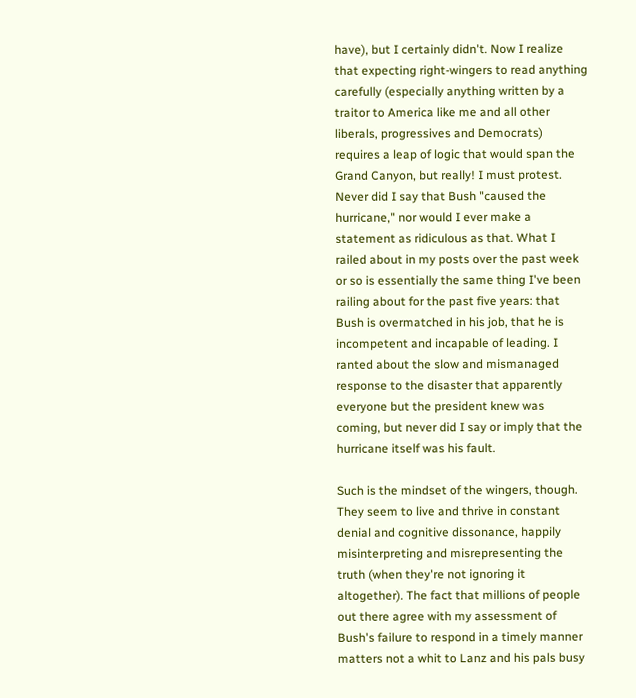have), but I certainly didn't. Now I realize that expecting right-wingers to read anything carefully (especially anything written by a traitor to America like me and all other liberals, progressives and Democrats) requires a leap of logic that would span the Grand Canyon, but really! I must protest. Never did I say that Bush "caused the hurricane," nor would I ever make a statement as ridiculous as that. What I railed about in my posts over the past week or so is essentially the same thing I've been railing about for the past five years: that Bush is overmatched in his job, that he is incompetent and incapable of leading. I ranted about the slow and mismanaged response to the disaster that apparently everyone but the president knew was coming, but never did I say or imply that the hurricane itself was his fault.

Such is the mindset of the wingers, though. They seem to live and thrive in constant denial and cognitive dissonance, happily misinterpreting and misrepresenting the truth (when they're not ignoring it altogether). The fact that millions of people out there agree with my assessment of Bush's failure to respond in a timely manner matters not a whit to Lanz and his pals busy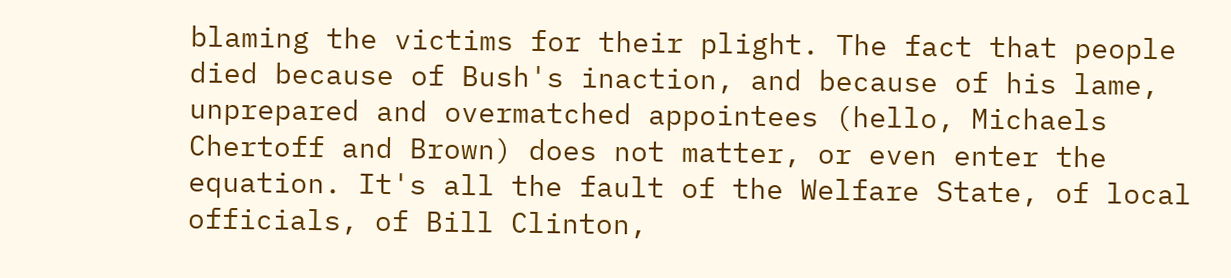blaming the victims for their plight. The fact that people died because of Bush's inaction, and because of his lame, unprepared and overmatched appointees (hello, Michaels Chertoff and Brown) does not matter, or even enter the equation. It's all the fault of the Welfare State, of local officials, of Bill Clinton,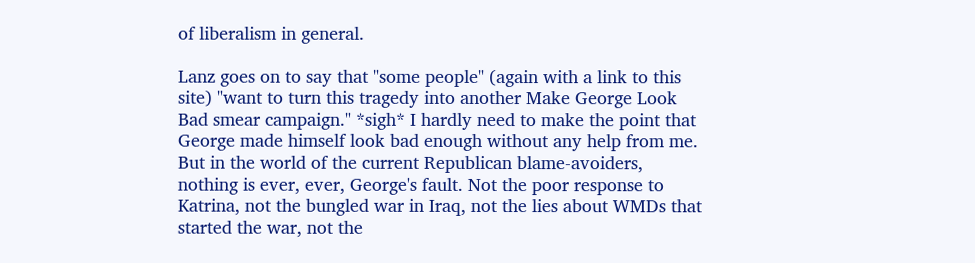of liberalism in general.

Lanz goes on to say that "some people" (again with a link to this site) "want to turn this tragedy into another Make George Look Bad smear campaign." *sigh* I hardly need to make the point that George made himself look bad enough without any help from me. But in the world of the current Republican blame-avoiders, nothing is ever, ever, George's fault. Not the poor response to Katrina, not the bungled war in Iraq, not the lies about WMDs that started the war, not the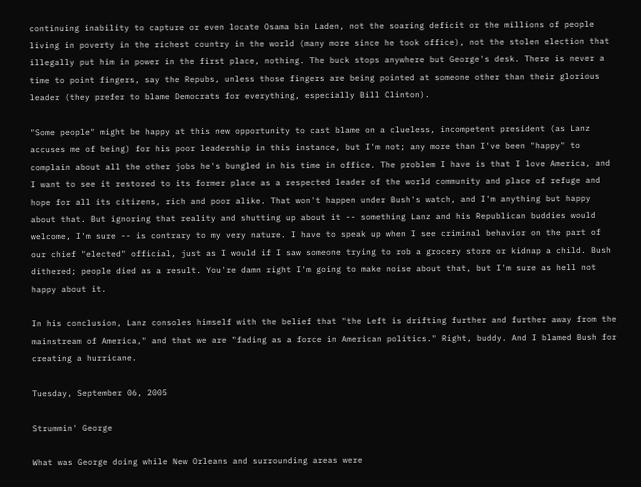continuing inability to capture or even locate Osama bin Laden, not the soaring deficit or the millions of people living in poverty in the richest country in the world (many more since he took office), not the stolen election that illegally put him in power in the first place, nothing. The buck stops anywhere but George's desk. There is never a time to point fingers, say the Repubs, unless those fingers are being pointed at someone other than their glorious leader (they prefer to blame Democrats for everything, especially Bill Clinton).

"Some people" might be happy at this new opportunity to cast blame on a clueless, incompetent president (as Lanz accuses me of being) for his poor leadership in this instance, but I'm not; any more than I've been "happy" to complain about all the other jobs he's bungled in his time in office. The problem I have is that I love America, and I want to see it restored to its former place as a respected leader of the world community and place of refuge and hope for all its citizens, rich and poor alike. That won't happen under Bush's watch, and I'm anything but happy about that. But ignoring that reality and shutting up about it -- something Lanz and his Republican buddies would welcome, I'm sure -- is contrary to my very nature. I have to speak up when I see criminal behavior on the part of our chief "elected" official, just as I would if I saw someone trying to rob a grocery store or kidnap a child. Bush dithered; people died as a result. You're damn right I'm going to make noise about that, but I'm sure as hell not happy about it.

In his conclusion, Lanz consoles himself with the belief that "the Left is drifting further and further away from the mainstream of America," and that we are "fading as a force in American politics." Right, buddy. And I blamed Bush for creating a hurricane.

Tuesday, September 06, 2005

Strummin' George

What was George doing while New Orleans and surrounding areas were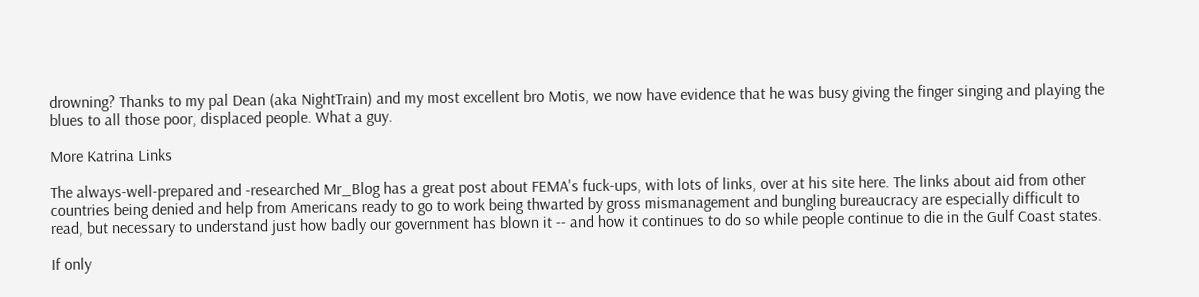drowning? Thanks to my pal Dean (aka NightTrain) and my most excellent bro Motis, we now have evidence that he was busy giving the finger singing and playing the blues to all those poor, displaced people. What a guy.

More Katrina Links

The always-well-prepared and -researched Mr_Blog has a great post about FEMA's fuck-ups, with lots of links, over at his site here. The links about aid from other countries being denied and help from Americans ready to go to work being thwarted by gross mismanagement and bungling bureaucracy are especially difficult to read, but necessary to understand just how badly our government has blown it -- and how it continues to do so while people continue to die in the Gulf Coast states.

If only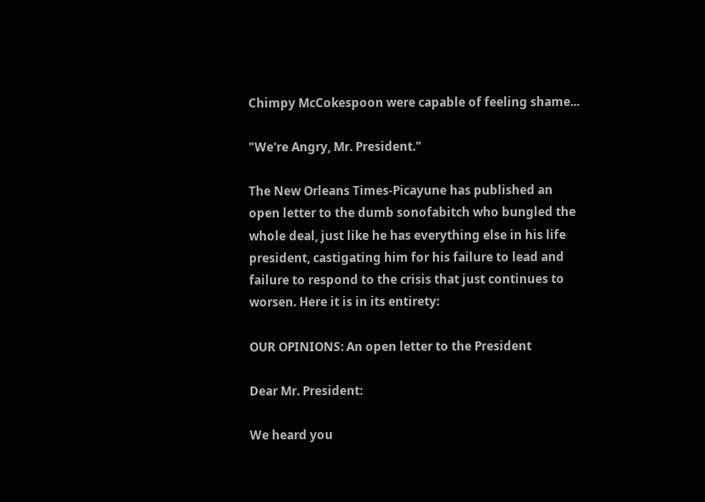Chimpy McCokespoon were capable of feeling shame...

"We're Angry, Mr. President."

The New Orleans Times-Picayune has published an open letter to the dumb sonofabitch who bungled the whole deal, just like he has everything else in his life president, castigating him for his failure to lead and failure to respond to the crisis that just continues to worsen. Here it is in its entirety:

OUR OPINIONS: An open letter to the President

Dear Mr. President:

We heard you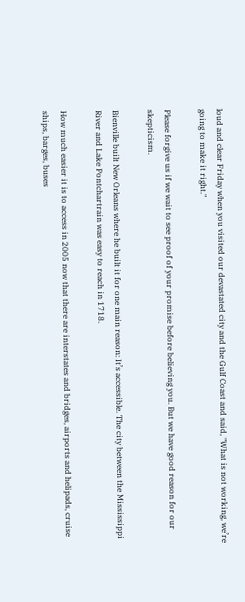loud and clear Friday when you visited our devastated city and the Gulf Coast and said, "What is not working, we’re going to make it right."

Please forgive us if we wait to see proof of your promise before believing you. But we have good reason for our skepticism.

Bienville built New Orleans where he built it for one main reason: It’s accessible. The city between the Mississippi River and Lake Pontchartrain was easy to reach in 1718.

How much easier it is to access in 2005 now that there are interstates and bridges, airports and helipads, cruise ships, barges, buses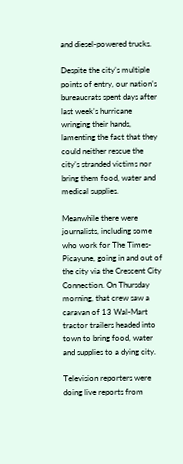and diesel-powered trucks.

Despite the city’s multiple points of entry, our nation’s bureaucrats spent days after last week’s hurricane wringing their hands, lamenting the fact that they could neither rescue the city’s stranded victims nor bring them food, water and medical supplies.

Meanwhile there were journalists, including some who work for The Times-Picayune, going in and out of the city via the Crescent City Connection. On Thursday morning, that crew saw a caravan of 13 Wal-Mart tractor trailers headed into town to bring food, water and supplies to a dying city.

Television reporters were doing live reports from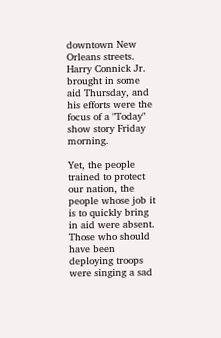downtown New Orleans streets. Harry Connick Jr. brought in some aid Thursday, and his efforts were the focus of a "Today" show story Friday morning.

Yet, the people trained to protect our nation, the people whose job it is to quickly bring in aid were absent. Those who should have been deploying troops were singing a sad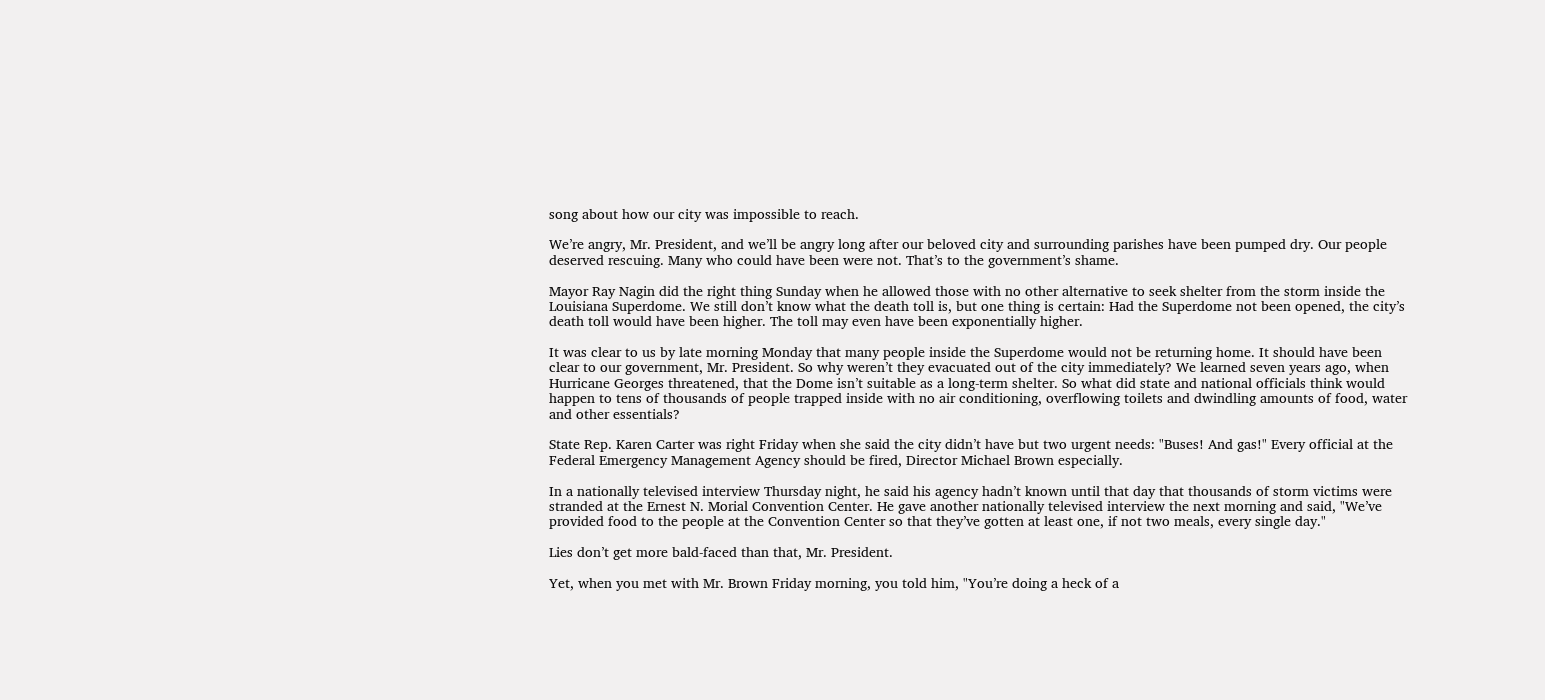song about how our city was impossible to reach.

We’re angry, Mr. President, and we’ll be angry long after our beloved city and surrounding parishes have been pumped dry. Our people deserved rescuing. Many who could have been were not. That’s to the government’s shame.

Mayor Ray Nagin did the right thing Sunday when he allowed those with no other alternative to seek shelter from the storm inside the Louisiana Superdome. We still don’t know what the death toll is, but one thing is certain: Had the Superdome not been opened, the city’s death toll would have been higher. The toll may even have been exponentially higher.

It was clear to us by late morning Monday that many people inside the Superdome would not be returning home. It should have been clear to our government, Mr. President. So why weren’t they evacuated out of the city immediately? We learned seven years ago, when Hurricane Georges threatened, that the Dome isn’t suitable as a long-term shelter. So what did state and national officials think would happen to tens of thousands of people trapped inside with no air conditioning, overflowing toilets and dwindling amounts of food, water and other essentials?

State Rep. Karen Carter was right Friday when she said the city didn’t have but two urgent needs: "Buses! And gas!" Every official at the Federal Emergency Management Agency should be fired, Director Michael Brown especially.

In a nationally televised interview Thursday night, he said his agency hadn’t known until that day that thousands of storm victims were stranded at the Ernest N. Morial Convention Center. He gave another nationally televised interview the next morning and said, "We’ve provided food to the people at the Convention Center so that they’ve gotten at least one, if not two meals, every single day."

Lies don’t get more bald-faced than that, Mr. President.

Yet, when you met with Mr. Brown Friday morning, you told him, "You’re doing a heck of a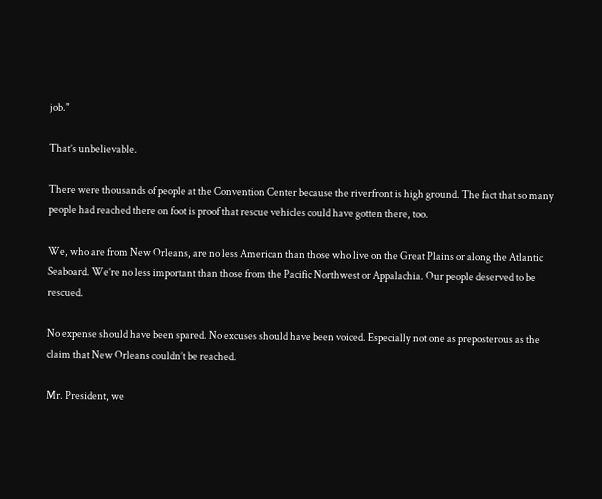job."

That’s unbelievable.

There were thousands of people at the Convention Center because the riverfront is high ground. The fact that so many people had reached there on foot is proof that rescue vehicles could have gotten there, too.

We, who are from New Orleans, are no less American than those who live on the Great Plains or along the Atlantic Seaboard. We’re no less important than those from the Pacific Northwest or Appalachia. Our people deserved to be rescued.

No expense should have been spared. No excuses should have been voiced. Especially not one as preposterous as the claim that New Orleans couldn’t be reached.

Mr. President, we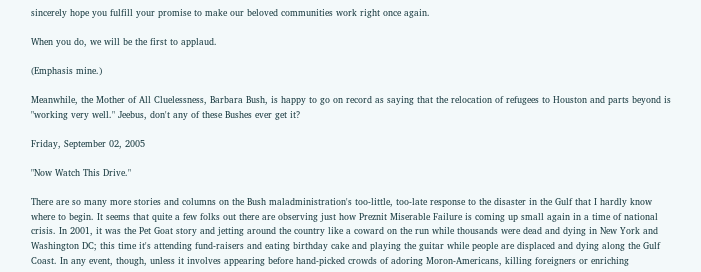sincerely hope you fulfill your promise to make our beloved communities work right once again.

When you do, we will be the first to applaud.

(Emphasis mine.)

Meanwhile, the Mother of All Cluelessness, Barbara Bush, is happy to go on record as saying that the relocation of refugees to Houston and parts beyond is "working very well." Jeebus, don't any of these Bushes ever get it?

Friday, September 02, 2005

"Now Watch This Drive."

There are so many more stories and columns on the Bush maladministration's too-little, too-late response to the disaster in the Gulf that I hardly know where to begin. It seems that quite a few folks out there are observing just how Preznit Miserable Failure is coming up small again in a time of national crisis. In 2001, it was the Pet Goat story and jetting around the country like a coward on the run while thousands were dead and dying in New York and Washington DC; this time it's attending fund-raisers and eating birthday cake and playing the guitar while people are displaced and dying along the Gulf Coast. In any event, though, unless it involves appearing before hand-picked crowds of adoring Moron-Americans, killing foreigners or enriching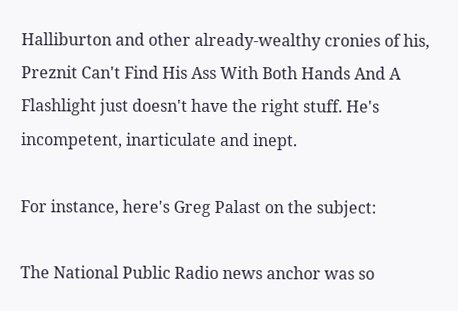Halliburton and other already-wealthy cronies of his, Preznit Can't Find His Ass With Both Hands And A Flashlight just doesn't have the right stuff. He's incompetent, inarticulate and inept.

For instance, here's Greg Palast on the subject:

The National Public Radio news anchor was so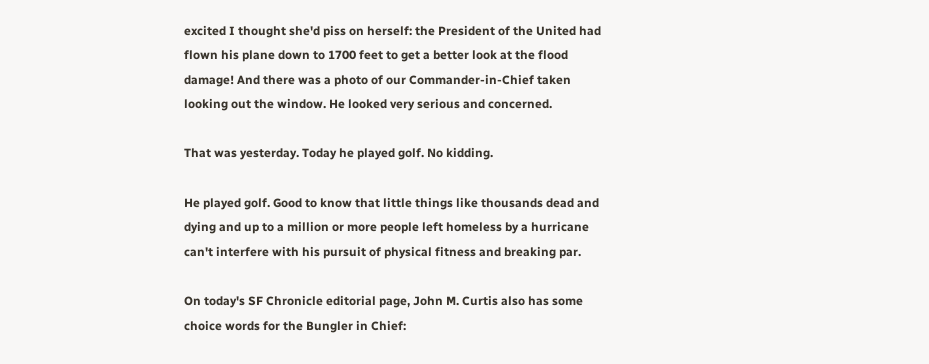excited I thought she'd piss on herself: the President of the United had flown his plane down to 1700 feet to get a better look at the flood damage! And there was a photo of our Commander-in-Chief taken looking out the window. He looked very serious and concerned.

That was yesterday. Today he played golf. No kidding.

He played golf. Good to know that little things like thousands dead and dying and up to a million or more people left homeless by a hurricane can't interfere with his pursuit of physical fitness and breaking par.

On today's SF Chronicle editorial page, John M. Curtis also has some choice words for the Bungler in Chief: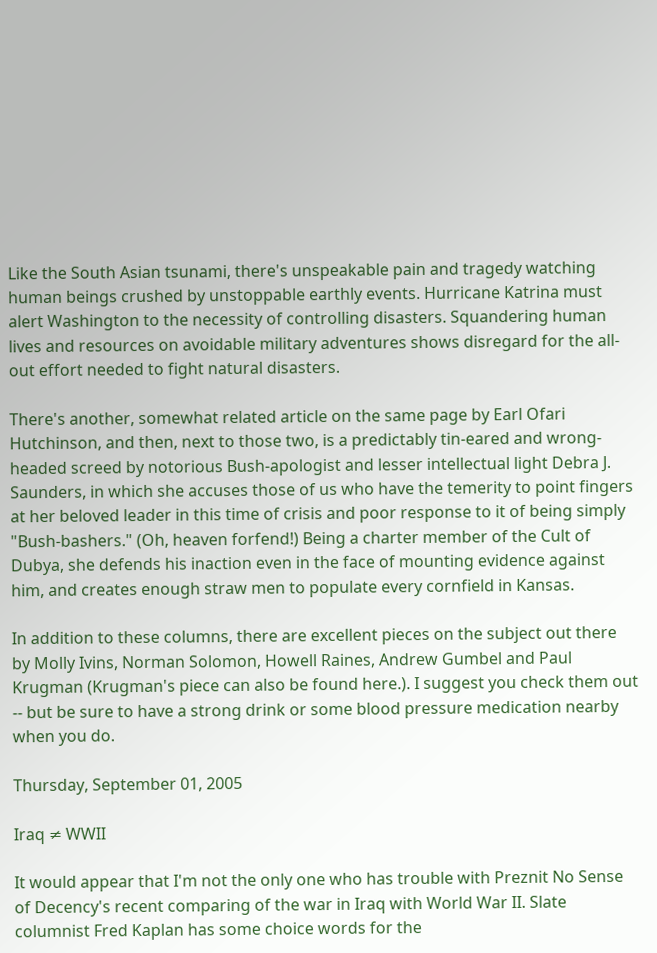Like the South Asian tsunami, there's unspeakable pain and tragedy watching human beings crushed by unstoppable earthly events. Hurricane Katrina must alert Washington to the necessity of controlling disasters. Squandering human lives and resources on avoidable military adventures shows disregard for the all-out effort needed to fight natural disasters.

There's another, somewhat related article on the same page by Earl Ofari Hutchinson, and then, next to those two, is a predictably tin-eared and wrong-headed screed by notorious Bush-apologist and lesser intellectual light Debra J. Saunders, in which she accuses those of us who have the temerity to point fingers at her beloved leader in this time of crisis and poor response to it of being simply "Bush-bashers." (Oh, heaven forfend!) Being a charter member of the Cult of Dubya, she defends his inaction even in the face of mounting evidence against him, and creates enough straw men to populate every cornfield in Kansas.

In addition to these columns, there are excellent pieces on the subject out there by Molly Ivins, Norman Solomon, Howell Raines, Andrew Gumbel and Paul Krugman (Krugman's piece can also be found here.). I suggest you check them out -- but be sure to have a strong drink or some blood pressure medication nearby when you do.

Thursday, September 01, 2005

Iraq ≠ WWII

It would appear that I'm not the only one who has trouble with Preznit No Sense of Decency's recent comparing of the war in Iraq with World War II. Slate columnist Fred Kaplan has some choice words for the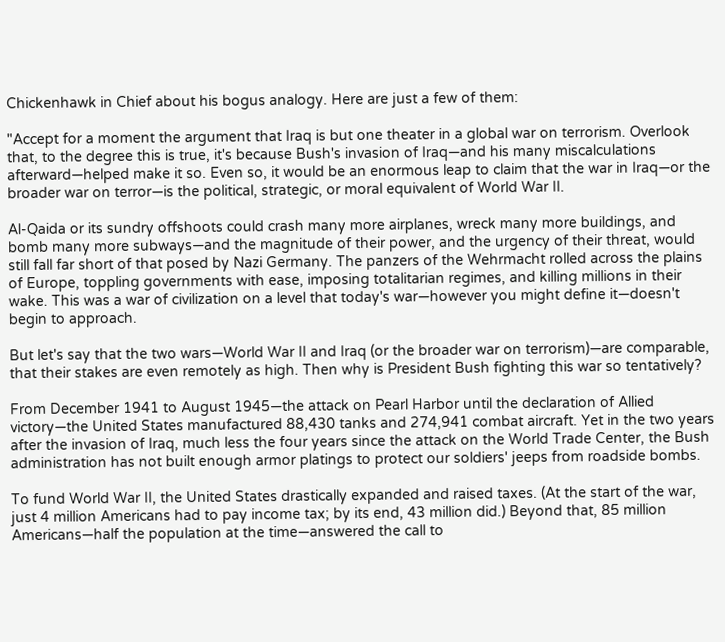Chickenhawk in Chief about his bogus analogy. Here are just a few of them:

"Accept for a moment the argument that Iraq is but one theater in a global war on terrorism. Overlook that, to the degree this is true, it's because Bush's invasion of Iraq—and his many miscalculations afterward—helped make it so. Even so, it would be an enormous leap to claim that the war in Iraq—or the broader war on terror—is the political, strategic, or moral equivalent of World War II.

Al-Qaida or its sundry offshoots could crash many more airplanes, wreck many more buildings, and bomb many more subways—and the magnitude of their power, and the urgency of their threat, would still fall far short of that posed by Nazi Germany. The panzers of the Wehrmacht rolled across the plains of Europe, toppling governments with ease, imposing totalitarian regimes, and killing millions in their wake. This was a war of civilization on a level that today's war—however you might define it—doesn't begin to approach.

But let's say that the two wars—World War II and Iraq (or the broader war on terrorism)—are comparable, that their stakes are even remotely as high. Then why is President Bush fighting this war so tentatively?

From December 1941 to August 1945—the attack on Pearl Harbor until the declaration of Allied victory—the United States manufactured 88,430 tanks and 274,941 combat aircraft. Yet in the two years after the invasion of Iraq, much less the four years since the attack on the World Trade Center, the Bush administration has not built enough armor platings to protect our soldiers' jeeps from roadside bombs.

To fund World War II, the United States drastically expanded and raised taxes. (At the start of the war, just 4 million Americans had to pay income tax; by its end, 43 million did.) Beyond that, 85 million Americans—half the population at the time—answered the call to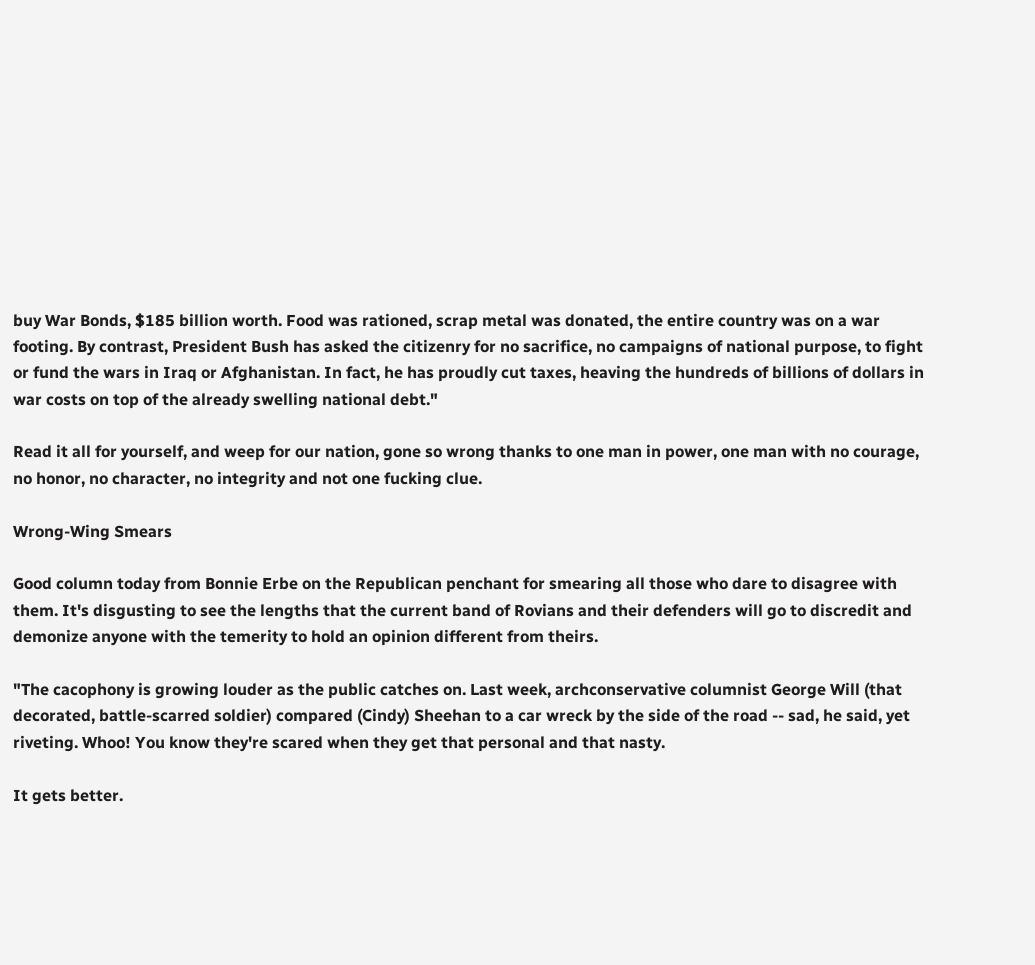buy War Bonds, $185 billion worth. Food was rationed, scrap metal was donated, the entire country was on a war footing. By contrast, President Bush has asked the citizenry for no sacrifice, no campaigns of national purpose, to fight or fund the wars in Iraq or Afghanistan. In fact, he has proudly cut taxes, heaving the hundreds of billions of dollars in war costs on top of the already swelling national debt."

Read it all for yourself, and weep for our nation, gone so wrong thanks to one man in power, one man with no courage, no honor, no character, no integrity and not one fucking clue.

Wrong-Wing Smears

Good column today from Bonnie Erbe on the Republican penchant for smearing all those who dare to disagree with them. It's disgusting to see the lengths that the current band of Rovians and their defenders will go to discredit and demonize anyone with the temerity to hold an opinion different from theirs.

"The cacophony is growing louder as the public catches on. Last week, archconservative columnist George Will (that decorated, battle-scarred soldier) compared (Cindy) Sheehan to a car wreck by the side of the road -- sad, he said, yet riveting. Whoo! You know they're scared when they get that personal and that nasty.

It gets better.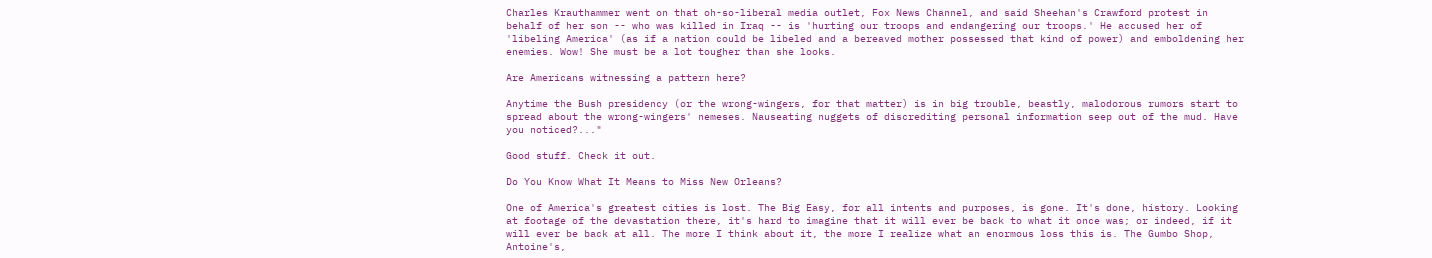Charles Krauthammer went on that oh-so-liberal media outlet, Fox News Channel, and said Sheehan's Crawford protest in behalf of her son -- who was killed in Iraq -- is 'hurting our troops and endangering our troops.' He accused her of 'libeling America' (as if a nation could be libeled and a bereaved mother possessed that kind of power) and emboldening her enemies. Wow! She must be a lot tougher than she looks.

Are Americans witnessing a pattern here?

Anytime the Bush presidency (or the wrong-wingers, for that matter) is in big trouble, beastly, malodorous rumors start to spread about the wrong-wingers' nemeses. Nauseating nuggets of discrediting personal information seep out of the mud. Have you noticed?..."

Good stuff. Check it out.

Do You Know What It Means to Miss New Orleans?

One of America's greatest cities is lost. The Big Easy, for all intents and purposes, is gone. It's done, history. Looking at footage of the devastation there, it's hard to imagine that it will ever be back to what it once was; or indeed, if it will ever be back at all. The more I think about it, the more I realize what an enormous loss this is. The Gumbo Shop, Antoine's,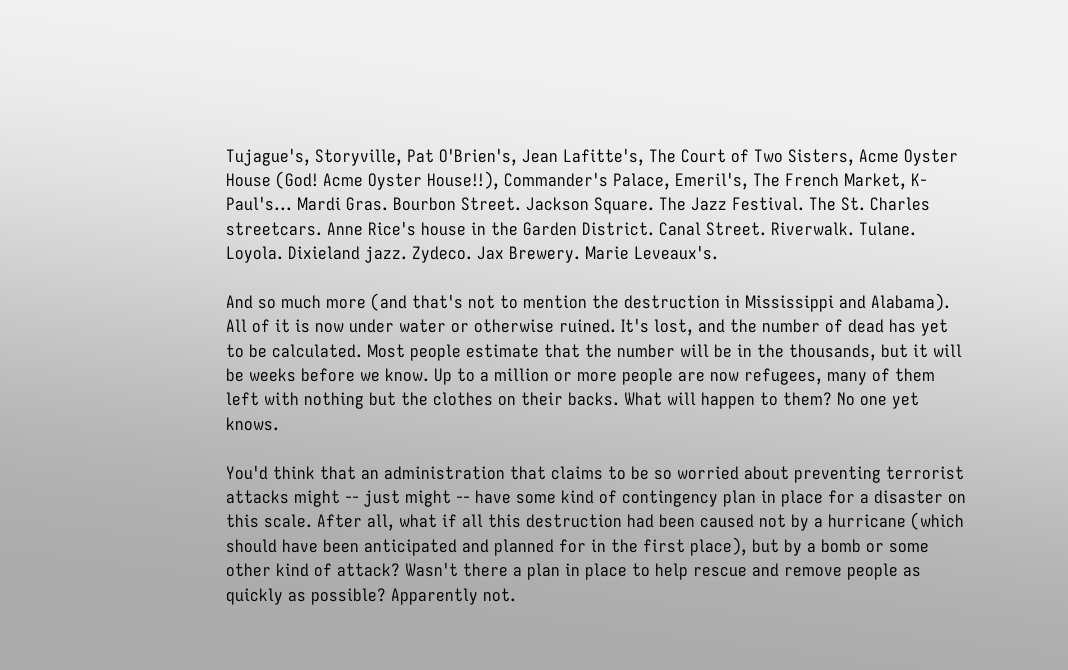Tujague's, Storyville, Pat O'Brien's, Jean Lafitte's, The Court of Two Sisters, Acme Oyster House (God! Acme Oyster House!!), Commander's Palace, Emeril's, The French Market, K-Paul's... Mardi Gras. Bourbon Street. Jackson Square. The Jazz Festival. The St. Charles streetcars. Anne Rice's house in the Garden District. Canal Street. Riverwalk. Tulane. Loyola. Dixieland jazz. Zydeco. Jax Brewery. Marie Leveaux's.

And so much more (and that's not to mention the destruction in Mississippi and Alabama). All of it is now under water or otherwise ruined. It's lost, and the number of dead has yet to be calculated. Most people estimate that the number will be in the thousands, but it will be weeks before we know. Up to a million or more people are now refugees, many of them left with nothing but the clothes on their backs. What will happen to them? No one yet knows.

You'd think that an administration that claims to be so worried about preventing terrorist attacks might -- just might -- have some kind of contingency plan in place for a disaster on this scale. After all, what if all this destruction had been caused not by a hurricane (which should have been anticipated and planned for in the first place), but by a bomb or some other kind of attack? Wasn't there a plan in place to help rescue and remove people as quickly as possible? Apparently not.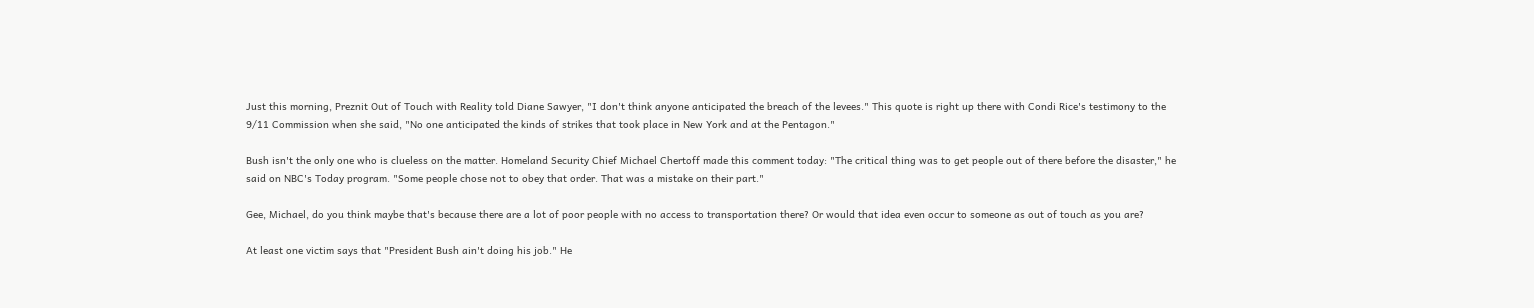Just this morning, Preznit Out of Touch with Reality told Diane Sawyer, "I don't think anyone anticipated the breach of the levees." This quote is right up there with Condi Rice's testimony to the 9/11 Commission when she said, "No one anticipated the kinds of strikes that took place in New York and at the Pentagon."

Bush isn't the only one who is clueless on the matter. Homeland Security Chief Michael Chertoff made this comment today: "The critical thing was to get people out of there before the disaster," he said on NBC's Today program. "Some people chose not to obey that order. That was a mistake on their part."

Gee, Michael, do you think maybe that's because there are a lot of poor people with no access to transportation there? Or would that idea even occur to someone as out of touch as you are?

At least one victim says that "President Bush ain't doing his job." He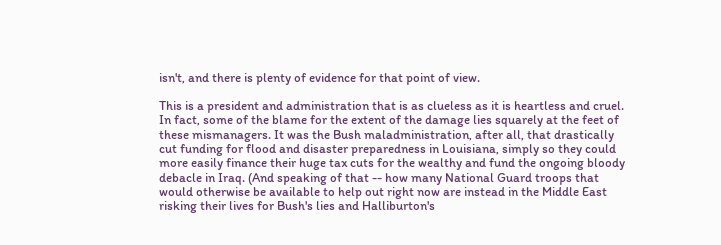isn't, and there is plenty of evidence for that point of view.

This is a president and administration that is as clueless as it is heartless and cruel. In fact, some of the blame for the extent of the damage lies squarely at the feet of these mismanagers. It was the Bush maladministration, after all, that drastically cut funding for flood and disaster preparedness in Louisiana, simply so they could more easily finance their huge tax cuts for the wealthy and fund the ongoing bloody debacle in Iraq. (And speaking of that -- how many National Guard troops that would otherwise be available to help out right now are instead in the Middle East risking their lives for Bush's lies and Halliburton's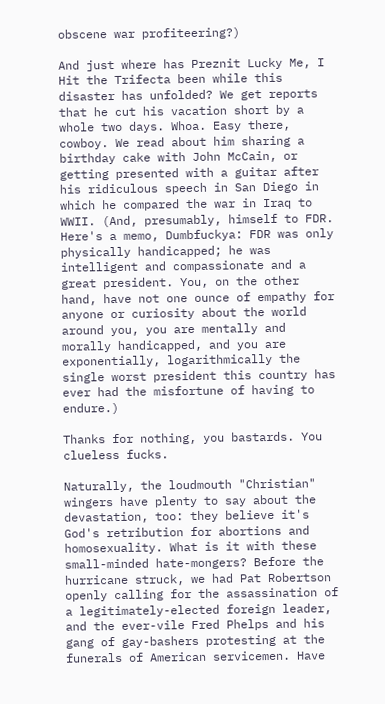obscene war profiteering?)

And just where has Preznit Lucky Me, I Hit the Trifecta been while this disaster has unfolded? We get reports that he cut his vacation short by a whole two days. Whoa. Easy there, cowboy. We read about him sharing a birthday cake with John McCain, or getting presented with a guitar after his ridiculous speech in San Diego in which he compared the war in Iraq to WWII. (And, presumably, himself to FDR. Here's a memo, Dumbfuckya: FDR was only physically handicapped; he was intelligent and compassionate and a great president. You, on the other hand, have not one ounce of empathy for anyone or curiosity about the world around you, you are mentally and morally handicapped, and you are exponentially, logarithmically the single worst president this country has ever had the misfortune of having to endure.)

Thanks for nothing, you bastards. You clueless fucks.

Naturally, the loudmouth "Christian" wingers have plenty to say about the devastation, too: they believe it's God's retribution for abortions and homosexuality. What is it with these small-minded hate-mongers? Before the hurricane struck, we had Pat Robertson openly calling for the assassination of a legitimately-elected foreign leader, and the ever-vile Fred Phelps and his gang of gay-bashers protesting at the funerals of American servicemen. Have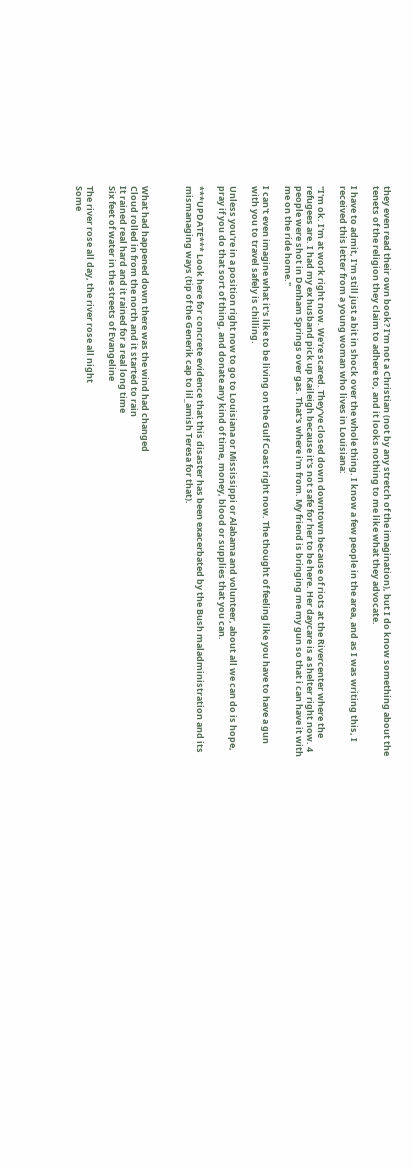they even read their own book? I'm not a Christian (not by any stretch of the imagination), but I do know something about the tenets of the religion they claim to adhere to, and it looks nothing to me like what they advocate.

I have to admit, I'm still just a bit in shock over the whole thing. I know a few people in the area, and as I was writing this, I received this letter from a young woman who lives in Louisiana:

"I'm ok. I'm at work right now. We're scared. They've closed down downtown because of riots at the Rivercenter where the refugees are. I had my ex husband pick up Kaileigh because it's not safe for her to be here. Her daycare is a shelter right now. 4 people were shot in Denham Springs over gas. That's where i'm from. My friend is bringing me my gun so that i can have it with me on the ride home."

I can't even imagine what it's like to be living on the Gulf Coast right now. The thought of feeling like you have to have a gun with you to travel safely is chilling.

Unless you're in a position right now to go to Louisiana or Mississippi or Alabama and volunteer, about all we can do is hope, pray if you do that sort of thing, and donate any kind of time, money, blood or supplies that you can.

***UPDATE*** Look here for concrete evidence that this disaster has been exacerbated by the Bush maladministration and its mismanaging ways (tip of the Generik cap to lil_amish Teresa for that).



What had happened down there was the wind had changed
Cloud rolled in from the north and it started to rain
It rained real hard and it rained for a real long time
Six feet of water in the streets of Evangeline

The river rose all day, the river rose all night
Some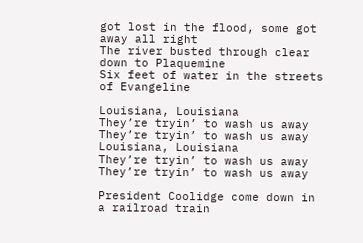got lost in the flood, some got away all right
The river busted through clear down to Plaquemine
Six feet of water in the streets of Evangeline

Louisiana, Louisiana
They’re tryin’ to wash us away
They’re tryin’ to wash us away
Louisiana, Louisiana
They’re tryin’ to wash us away
They’re tryin’ to wash us away

President Coolidge come down in a railroad train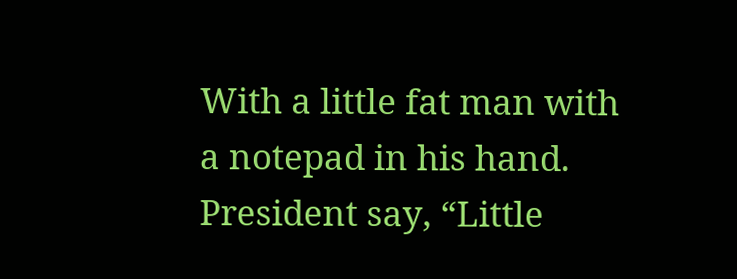With a little fat man with a notepad in his hand.
President say, “Little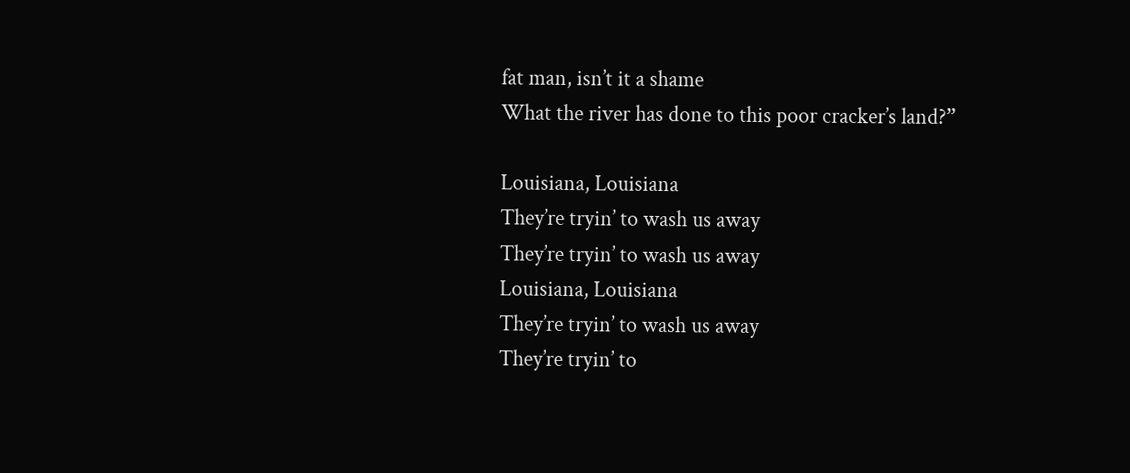fat man, isn’t it a shame
What the river has done to this poor cracker’s land?”

Louisiana, Louisiana
They’re tryin’ to wash us away
They’re tryin’ to wash us away
Louisiana, Louisiana
They’re tryin’ to wash us away
They’re tryin’ to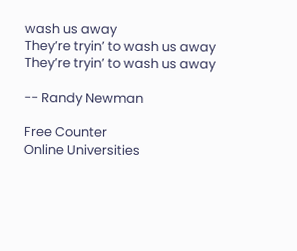wash us away
They’re tryin’ to wash us away
They’re tryin’ to wash us away

-- Randy Newman

Free Counter
Online Universities